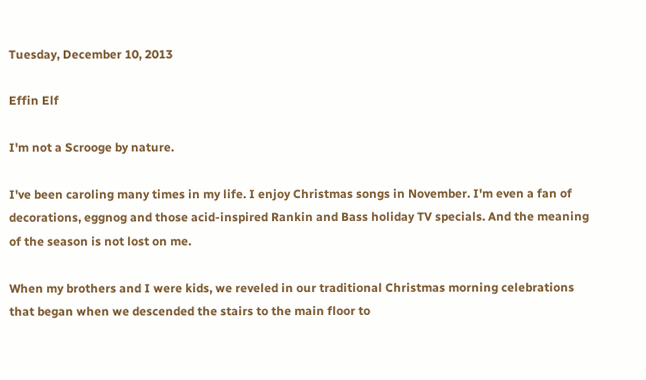Tuesday, December 10, 2013

Effin Elf

I'm not a Scrooge by nature.

I've been caroling many times in my life. I enjoy Christmas songs in November. I'm even a fan of decorations, eggnog and those acid-inspired Rankin and Bass holiday TV specials. And the meaning of the season is not lost on me.

When my brothers and I were kids, we reveled in our traditional Christmas morning celebrations that began when we descended the stairs to the main floor to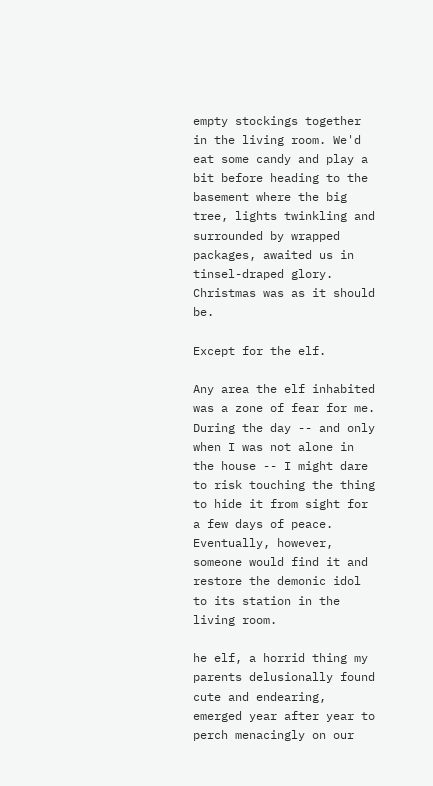empty stockings together in the living room. We'd eat some candy and play a bit before heading to the basement where the big tree, lights twinkling and surrounded by wrapped packages, awaited us in tinsel-draped glory. Christmas was as it should be.

Except for the elf.

Any area the elf inhabited was a zone of fear for me. During the day -- and only when I was not alone in the house -- I might dare to risk touching the thing to hide it from sight for a few days of peace. Eventually, however, someone would find it and restore the demonic idol to its station in the living room.

he elf, a horrid thing my parents delusionally found cute and endearing, emerged year after year to perch menacingly on our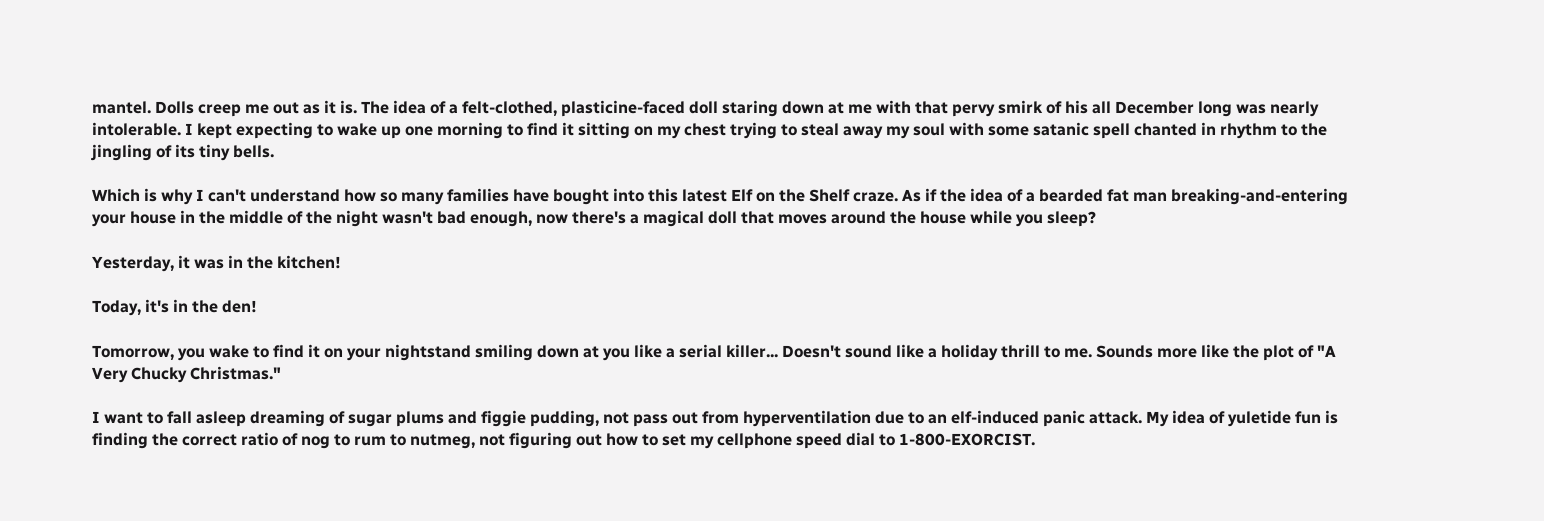mantel. Dolls creep me out as it is. The idea of a felt-clothed, plasticine-faced doll staring down at me with that pervy smirk of his all December long was nearly intolerable. I kept expecting to wake up one morning to find it sitting on my chest trying to steal away my soul with some satanic spell chanted in rhythm to the jingling of its tiny bells.

Which is why I can't understand how so many families have bought into this latest Elf on the Shelf craze. As if the idea of a bearded fat man breaking-and-entering your house in the middle of the night wasn't bad enough, now there's a magical doll that moves around the house while you sleep?

Yesterday, it was in the kitchen!

Today, it's in the den!

Tomorrow, you wake to find it on your nightstand smiling down at you like a serial killer... Doesn't sound like a holiday thrill to me. Sounds more like the plot of "A Very Chucky Christmas."

I want to fall asleep dreaming of sugar plums and figgie pudding, not pass out from hyperventilation due to an elf-induced panic attack. My idea of yuletide fun is finding the correct ratio of nog to rum to nutmeg, not figuring out how to set my cellphone speed dial to 1-800-EXORCIST.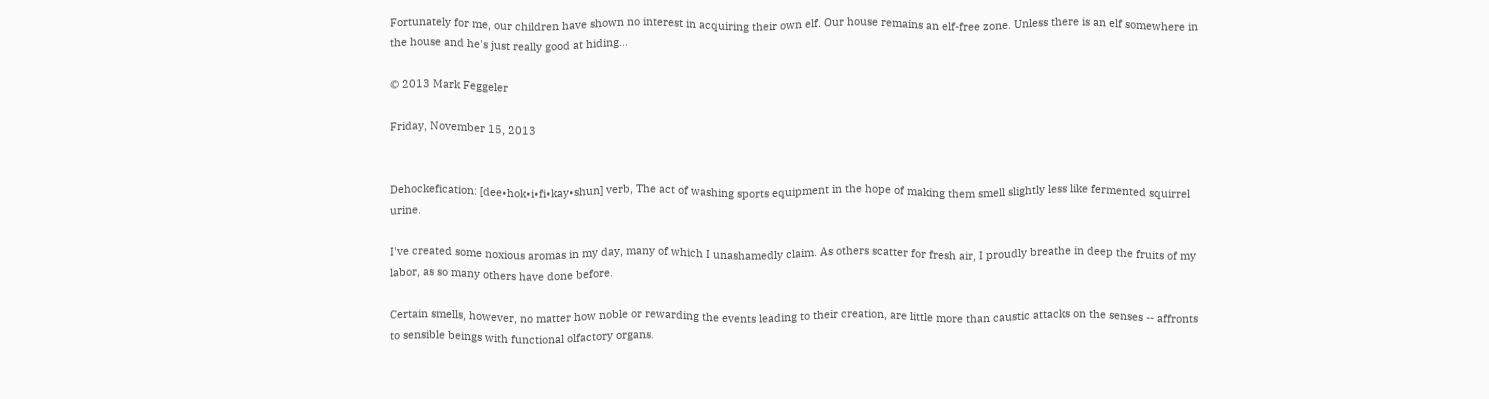Fortunately for me, our children have shown no interest in acquiring their own elf. Our house remains an elf-free zone. Unless there is an elf somewhere in the house and he's just really good at hiding...

© 2013 Mark Feggeler

Friday, November 15, 2013


Dehockefication: [dee•hok•i•fi•kay•shun] verb, The act of washing sports equipment in the hope of making them smell slightly less like fermented squirrel urine.

I've created some noxious aromas in my day, many of which I unashamedly claim. As others scatter for fresh air, I proudly breathe in deep the fruits of my labor, as so many others have done before.

Certain smells, however, no matter how noble or rewarding the events leading to their creation, are little more than caustic attacks on the senses -- affronts to sensible beings with functional olfactory organs.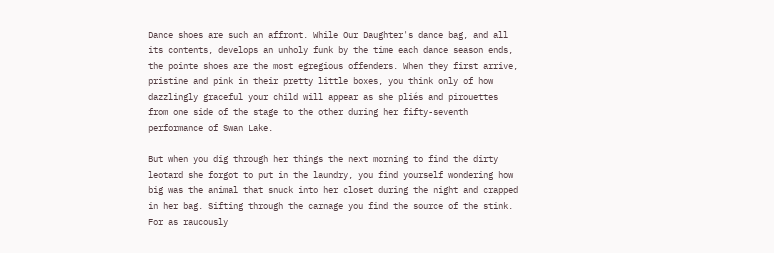Dance shoes are such an affront. While Our Daughter's dance bag, and all its contents, develops an unholy funk by the time each dance season ends, the pointe shoes are the most egregious offenders. When they first arrive, pristine and pink in their pretty little boxes, you think only of how dazzlingly graceful your child will appear as she pliés and pirouettes from one side of the stage to the other during her fifty-seventh performance of Swan Lake.

But when you dig through her things the next morning to find the dirty leotard she forgot to put in the laundry, you find yourself wondering how big was the animal that snuck into her closet during the night and crapped in her bag. Sifting through the carnage you find the source of the stink. For as raucously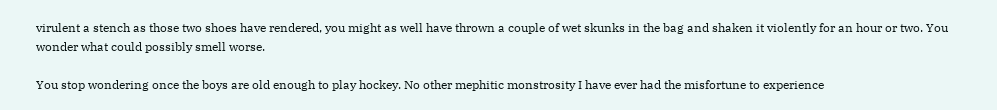virulent a stench as those two shoes have rendered, you might as well have thrown a couple of wet skunks in the bag and shaken it violently for an hour or two. You wonder what could possibly smell worse.

You stop wondering once the boys are old enough to play hockey. No other mephitic monstrosity I have ever had the misfortune to experience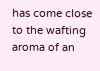has come close to the wafting aroma of an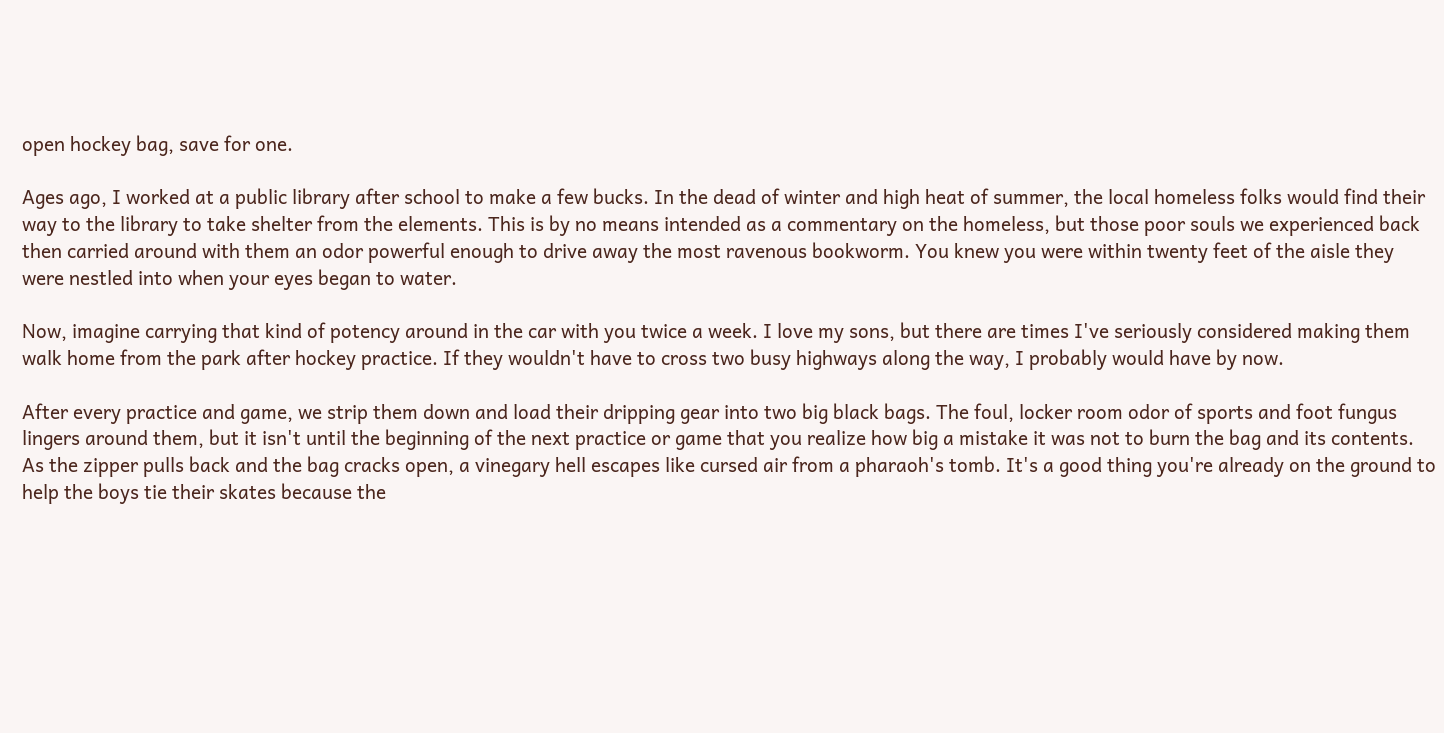open hockey bag, save for one.

Ages ago, I worked at a public library after school to make a few bucks. In the dead of winter and high heat of summer, the local homeless folks would find their way to the library to take shelter from the elements. This is by no means intended as a commentary on the homeless, but those poor souls we experienced back then carried around with them an odor powerful enough to drive away the most ravenous bookworm. You knew you were within twenty feet of the aisle they were nestled into when your eyes began to water.

Now, imagine carrying that kind of potency around in the car with you twice a week. I love my sons, but there are times I've seriously considered making them walk home from the park after hockey practice. If they wouldn't have to cross two busy highways along the way, I probably would have by now.

After every practice and game, we strip them down and load their dripping gear into two big black bags. The foul, locker room odor of sports and foot fungus lingers around them, but it isn't until the beginning of the next practice or game that you realize how big a mistake it was not to burn the bag and its contents. As the zipper pulls back and the bag cracks open, a vinegary hell escapes like cursed air from a pharaoh's tomb. It's a good thing you're already on the ground to help the boys tie their skates because the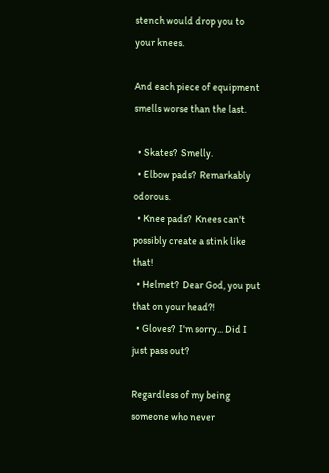stench would drop you to your knees.

And each piece of equipment smells worse than the last.

  • Skates?  Smelly.
  • Elbow pads?  Remarkably odorous.
  • Knee pads?  Knees can't possibly create a stink like that!
  • Helmet?  Dear God, you put that on your head?!
  • Gloves?  I'm sorry... Did I just pass out?

Regardless of my being someone who never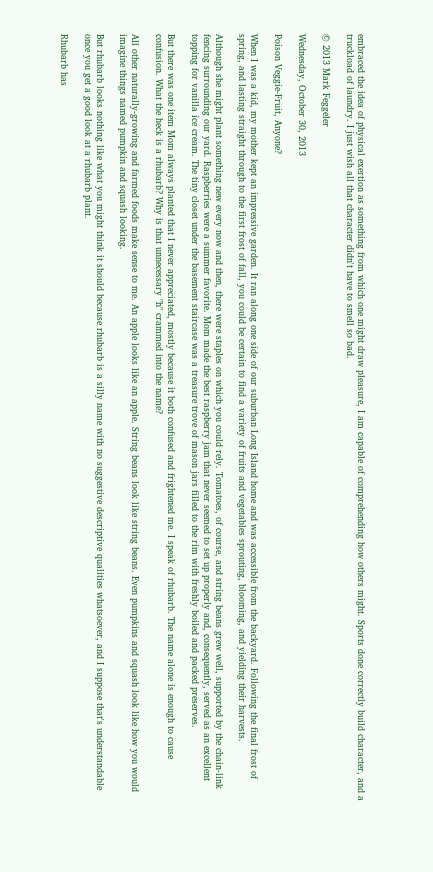embraced the idea of physical exertion as something from which one might draw pleasure, I am capable of comprehending how others might. Sports done correctly build character, and a truckload of laundry. I just wish all that character didn't have to smell so bad.

© 2013 Mark Feggeler

Wednesday, October 30, 2013

Poison Veggie-Fruit, Anyone?

When I was a kid, my mother kept an impressive garden. It ran along one side of our suburban Long Island home and was accessible from the backyard. Following the final frost of spring, and lasting straight through to the first frost of fall, you could be certain to find a variety of fruits and vegetables sprouting, blooming, and yielding their harvests.

Although she might plant something new every now and then, there were staples on which you could rely. Tomatoes, of course, and string beans grew well, supported by the chain-link fencing surrounding our yard. Raspberries were a summer favorite. Mom made the best raspberry jam that never seemed to set up properly and, consequently, served as an excellent topping for vanilla ice cream. The tiny closet under the basement staircase was a treasure trove of mason jars filled to the rim with freshly boiled and packed preserves.

But there was one item Mom always planted that I never appreciated, mostly because it both confused and frightened me. I speak of rhubarb. The name alone is enough to cause confusion. What the heck is a rhubarb? Why is that unnecessary "h" crammed into the name?

All other naturally-growing and farmed foods make sense to me. An apple looks like an apple. String beans look like string beans. Even pumpkins and squash look like how you would imagine things named pumpkin and squash looking.

But rhubarb looks nothing like what you might think it should because rhubarb is a silly name with no suggestive descriptive qualities whatsoever, and I suppose that's understandable once you get a good look at a rhubarb plant.

Rhubarb has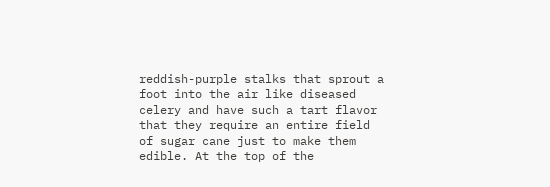reddish-purple stalks that sprout a foot into the air like diseased celery and have such a tart flavor that they require an entire field of sugar cane just to make them edible. At the top of the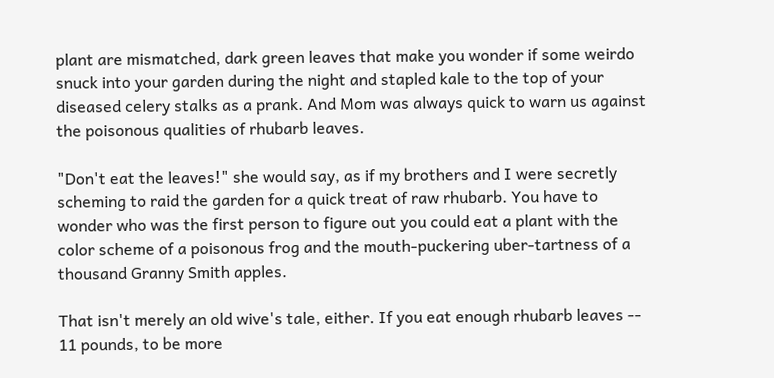plant are mismatched, dark green leaves that make you wonder if some weirdo snuck into your garden during the night and stapled kale to the top of your diseased celery stalks as a prank. And Mom was always quick to warn us against the poisonous qualities of rhubarb leaves.

"Don't eat the leaves!" she would say, as if my brothers and I were secretly scheming to raid the garden for a quick treat of raw rhubarb. You have to wonder who was the first person to figure out you could eat a plant with the color scheme of a poisonous frog and the mouth-puckering uber-tartness of a thousand Granny Smith apples.

That isn't merely an old wive's tale, either. If you eat enough rhubarb leaves -- 11 pounds, to be more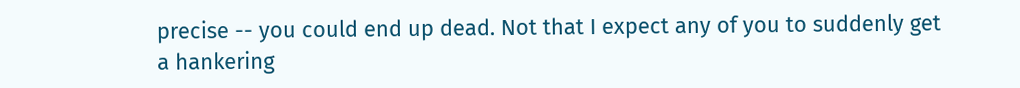precise -- you could end up dead. Not that I expect any of you to suddenly get a hankering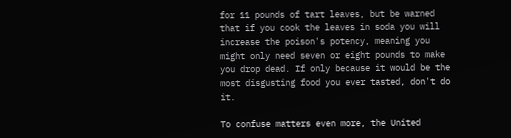for 11 pounds of tart leaves, but be warned that if you cook the leaves in soda you will increase the poison's potency, meaning you might only need seven or eight pounds to make you drop dead. If only because it would be the most disgusting food you ever tasted, don't do it.

To confuse matters even more, the United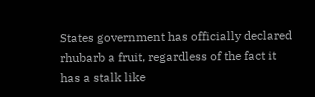States government has officially declared rhubarb a fruit, regardless of the fact it has a stalk like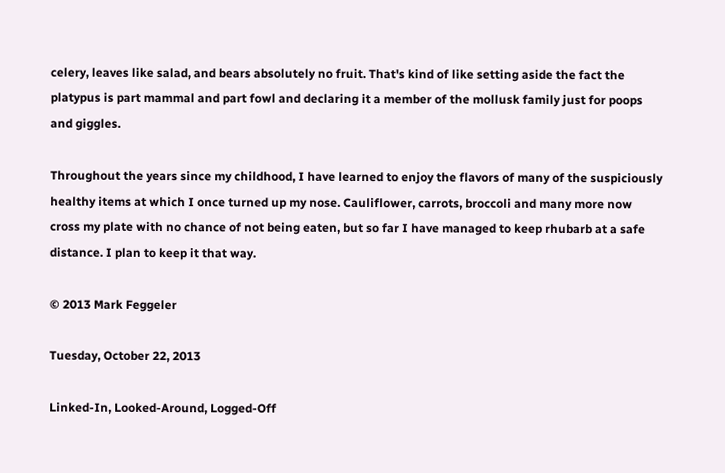celery, leaves like salad, and bears absolutely no fruit. That's kind of like setting aside the fact the platypus is part mammal and part fowl and declaring it a member of the mollusk family just for poops and giggles.

Throughout the years since my childhood, I have learned to enjoy the flavors of many of the suspiciously healthy items at which I once turned up my nose. Cauliflower, carrots, broccoli and many more now cross my plate with no chance of not being eaten, but so far I have managed to keep rhubarb at a safe distance. I plan to keep it that way.

© 2013 Mark Feggeler

Tuesday, October 22, 2013

Linked-In, Looked-Around, Logged-Off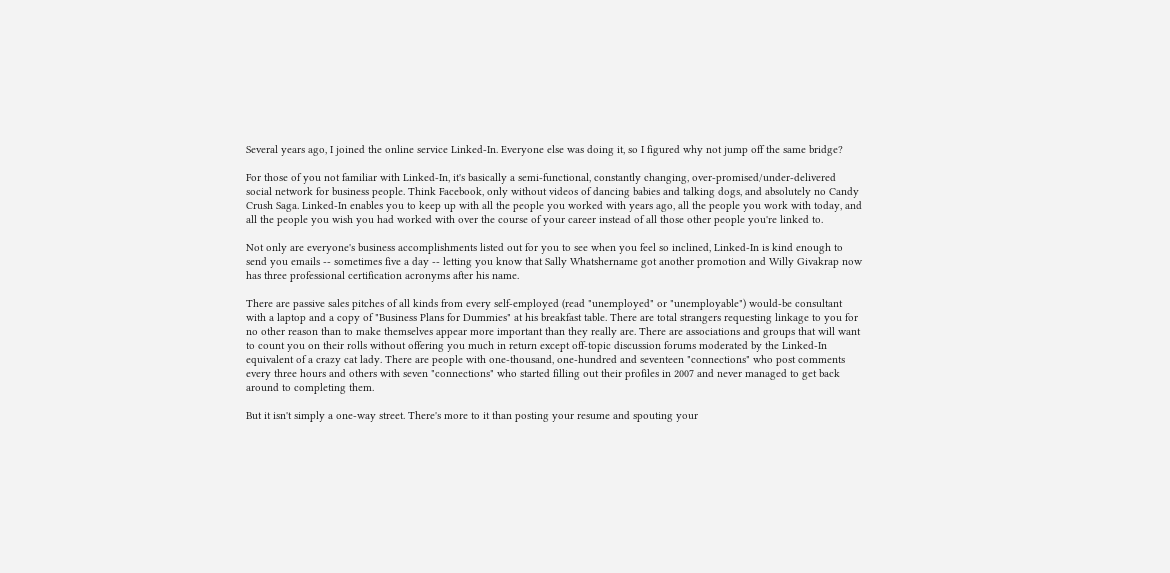Several years ago, I joined the online service Linked-In. Everyone else was doing it, so I figured why not jump off the same bridge?

For those of you not familiar with Linked-In, it's basically a semi-functional, constantly changing, over-promised/under-delivered social network for business people. Think Facebook, only without videos of dancing babies and talking dogs, and absolutely no Candy Crush Saga. Linked-In enables you to keep up with all the people you worked with years ago, all the people you work with today, and all the people you wish you had worked with over the course of your career instead of all those other people you're linked to.

Not only are everyone's business accomplishments listed out for you to see when you feel so inclined, Linked-In is kind enough to send you emails -- sometimes five a day -- letting you know that Sally Whatshername got another promotion and Willy Givakrap now has three professional certification acronyms after his name.

There are passive sales pitches of all kinds from every self-employed (read "unemployed" or "unemployable") would-be consultant with a laptop and a copy of "Business Plans for Dummies" at his breakfast table. There are total strangers requesting linkage to you for no other reason than to make themselves appear more important than they really are. There are associations and groups that will want to count you on their rolls without offering you much in return except off-topic discussion forums moderated by the Linked-In equivalent of a crazy cat lady. There are people with one-thousand, one-hundred and seventeen "connections" who post comments every three hours and others with seven "connections" who started filling out their profiles in 2007 and never managed to get back around to completing them.

But it isn't simply a one-way street. There's more to it than posting your resume and spouting your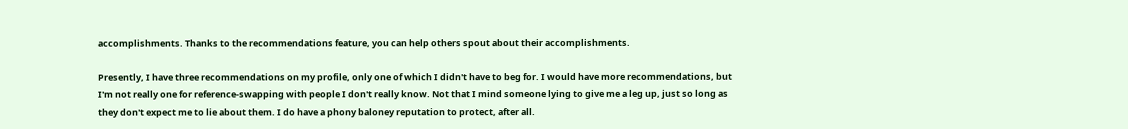accomplishments. Thanks to the recommendations feature, you can help others spout about their accomplishments.

Presently, I have three recommendations on my profile, only one of which I didn't have to beg for. I would have more recommendations, but I'm not really one for reference-swapping with people I don't really know. Not that I mind someone lying to give me a leg up, just so long as they don't expect me to lie about them. I do have a phony baloney reputation to protect, after all.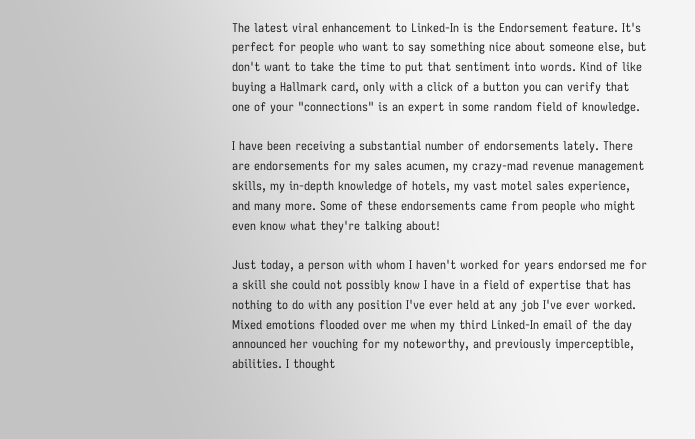The latest viral enhancement to Linked-In is the Endorsement feature. It's perfect for people who want to say something nice about someone else, but don't want to take the time to put that sentiment into words. Kind of like buying a Hallmark card, only with a click of a button you can verify that one of your "connections" is an expert in some random field of knowledge.

I have been receiving a substantial number of endorsements lately. There are endorsements for my sales acumen, my crazy-mad revenue management skills, my in-depth knowledge of hotels, my vast motel sales experience, and many more. Some of these endorsements came from people who might even know what they're talking about!

Just today, a person with whom I haven't worked for years endorsed me for a skill she could not possibly know I have in a field of expertise that has nothing to do with any position I've ever held at any job I've ever worked. Mixed emotions flooded over me when my third Linked-In email of the day announced her vouching for my noteworthy, and previously imperceptible, abilities. I thought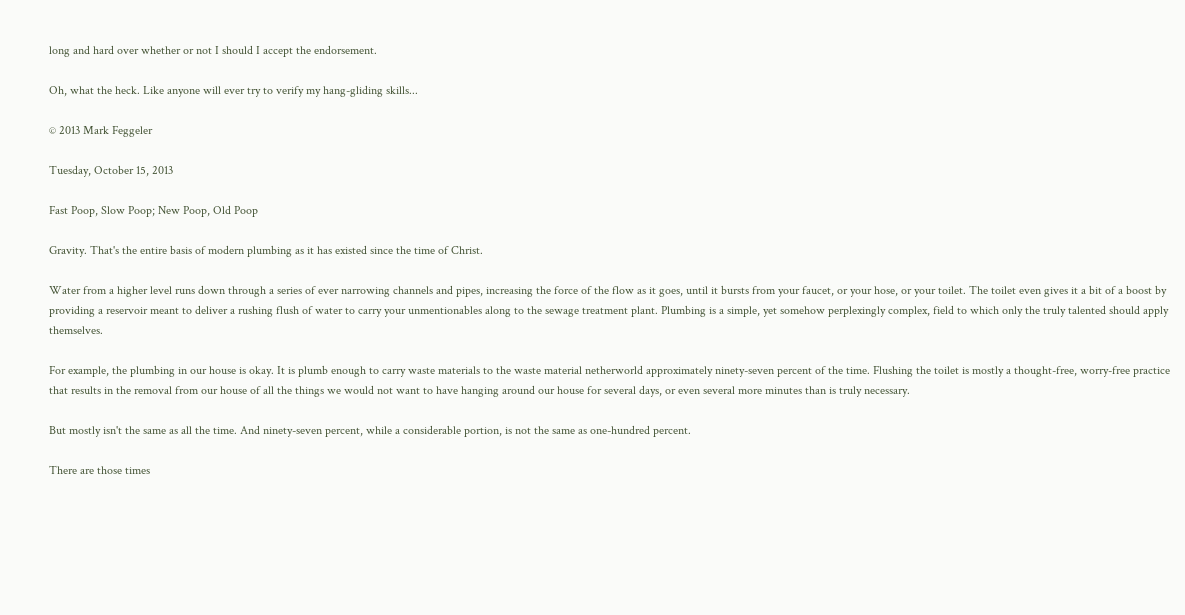long and hard over whether or not I should I accept the endorsement.

Oh, what the heck. Like anyone will ever try to verify my hang-gliding skills...

© 2013 Mark Feggeler

Tuesday, October 15, 2013

Fast Poop, Slow Poop; New Poop, Old Poop

Gravity. That's the entire basis of modern plumbing as it has existed since the time of Christ.

Water from a higher level runs down through a series of ever narrowing channels and pipes, increasing the force of the flow as it goes, until it bursts from your faucet, or your hose, or your toilet. The toilet even gives it a bit of a boost by providing a reservoir meant to deliver a rushing flush of water to carry your unmentionables along to the sewage treatment plant. Plumbing is a simple, yet somehow perplexingly complex, field to which only the truly talented should apply themselves.

For example, the plumbing in our house is okay. It is plumb enough to carry waste materials to the waste material netherworld approximately ninety-seven percent of the time. Flushing the toilet is mostly a thought-free, worry-free practice that results in the removal from our house of all the things we would not want to have hanging around our house for several days, or even several more minutes than is truly necessary.

But mostly isn't the same as all the time. And ninety-seven percent, while a considerable portion, is not the same as one-hundred percent.

There are those times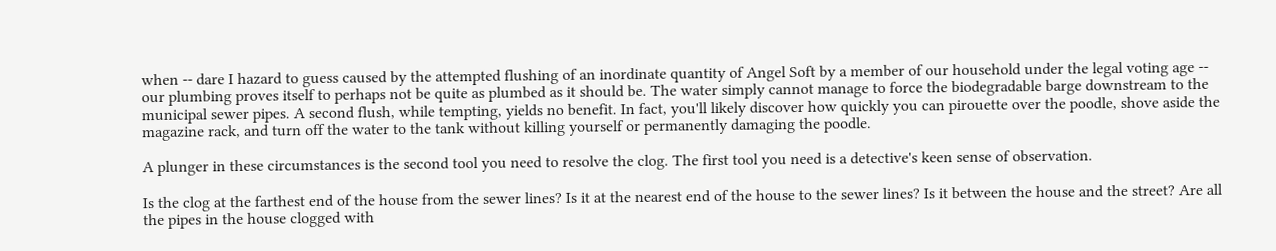when -- dare I hazard to guess caused by the attempted flushing of an inordinate quantity of Angel Soft by a member of our household under the legal voting age -- our plumbing proves itself to perhaps not be quite as plumbed as it should be. The water simply cannot manage to force the biodegradable barge downstream to the municipal sewer pipes. A second flush, while tempting, yields no benefit. In fact, you'll likely discover how quickly you can pirouette over the poodle, shove aside the magazine rack, and turn off the water to the tank without killing yourself or permanently damaging the poodle.

A plunger in these circumstances is the second tool you need to resolve the clog. The first tool you need is a detective's keen sense of observation.

Is the clog at the farthest end of the house from the sewer lines? Is it at the nearest end of the house to the sewer lines? Is it between the house and the street? Are all the pipes in the house clogged with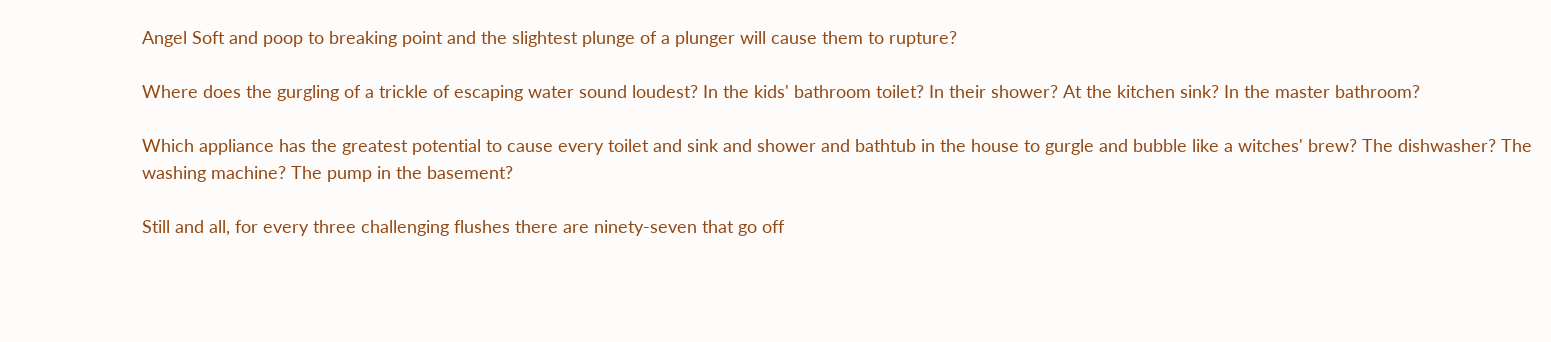Angel Soft and poop to breaking point and the slightest plunge of a plunger will cause them to rupture?

Where does the gurgling of a trickle of escaping water sound loudest? In the kids' bathroom toilet? In their shower? At the kitchen sink? In the master bathroom?

Which appliance has the greatest potential to cause every toilet and sink and shower and bathtub in the house to gurgle and bubble like a witches' brew? The dishwasher? The washing machine? The pump in the basement?

Still and all, for every three challenging flushes there are ninety-seven that go off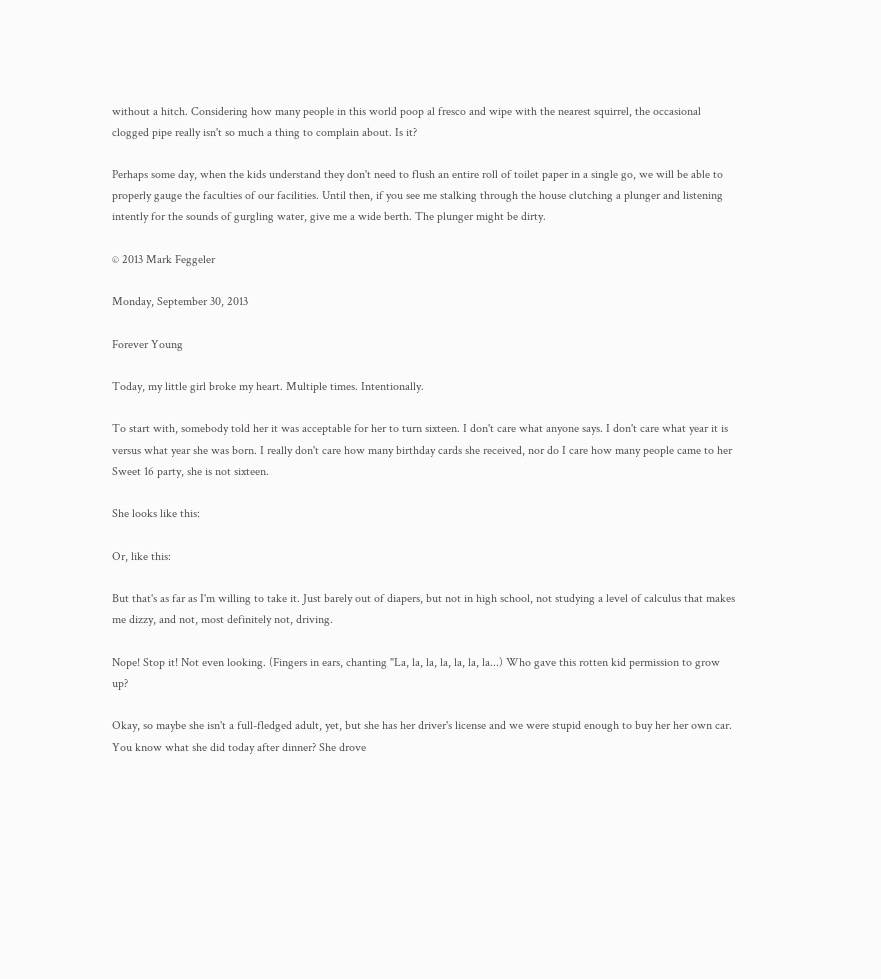without a hitch. Considering how many people in this world poop al fresco and wipe with the nearest squirrel, the occasional clogged pipe really isn't so much a thing to complain about. Is it?

Perhaps some day, when the kids understand they don't need to flush an entire roll of toilet paper in a single go, we will be able to properly gauge the faculties of our facilities. Until then, if you see me stalking through the house clutching a plunger and listening intently for the sounds of gurgling water, give me a wide berth. The plunger might be dirty.

© 2013 Mark Feggeler

Monday, September 30, 2013

Forever Young

Today, my little girl broke my heart. Multiple times. Intentionally.

To start with, somebody told her it was acceptable for her to turn sixteen. I don't care what anyone says. I don't care what year it is versus what year she was born. I really don't care how many birthday cards she received, nor do I care how many people came to her Sweet 16 party, she is not sixteen.

She looks like this:

Or, like this:

But that's as far as I'm willing to take it. Just barely out of diapers, but not in high school, not studying a level of calculus that makes me dizzy, and not, most definitely not, driving.

Nope! Stop it! Not even looking. (Fingers in ears, chanting "La, la, la, la, la, la, la...) Who gave this rotten kid permission to grow up?

Okay, so maybe she isn't a full-fledged adult, yet, but she has her driver's license and we were stupid enough to buy her her own car. You know what she did today after dinner? She drove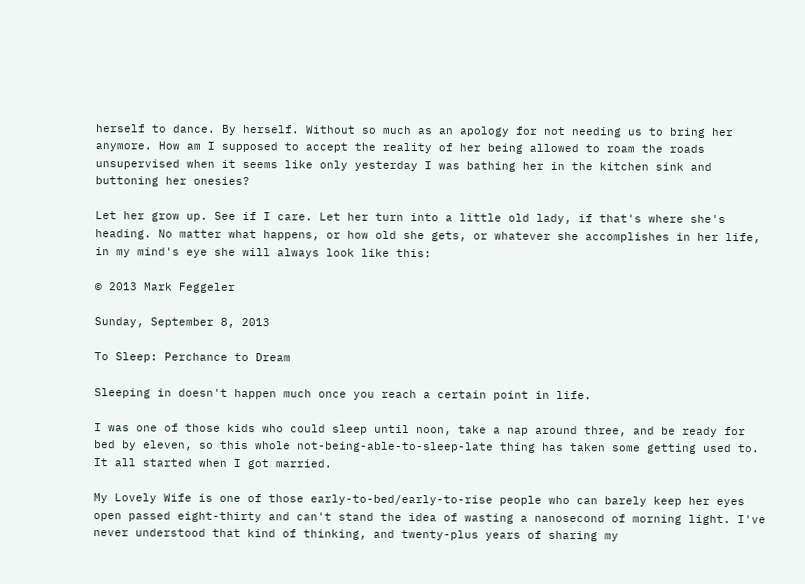herself to dance. By herself. Without so much as an apology for not needing us to bring her anymore. How am I supposed to accept the reality of her being allowed to roam the roads unsupervised when it seems like only yesterday I was bathing her in the kitchen sink and buttoning her onesies?

Let her grow up. See if I care. Let her turn into a little old lady, if that's where she's heading. No matter what happens, or how old she gets, or whatever she accomplishes in her life, in my mind's eye she will always look like this:

© 2013 Mark Feggeler

Sunday, September 8, 2013

To Sleep: Perchance to Dream

Sleeping in doesn't happen much once you reach a certain point in life.

I was one of those kids who could sleep until noon, take a nap around three, and be ready for bed by eleven, so this whole not-being-able-to-sleep-late thing has taken some getting used to. It all started when I got married.

My Lovely Wife is one of those early-to-bed/early-to-rise people who can barely keep her eyes open passed eight-thirty and can't stand the idea of wasting a nanosecond of morning light. I've never understood that kind of thinking, and twenty-plus years of sharing my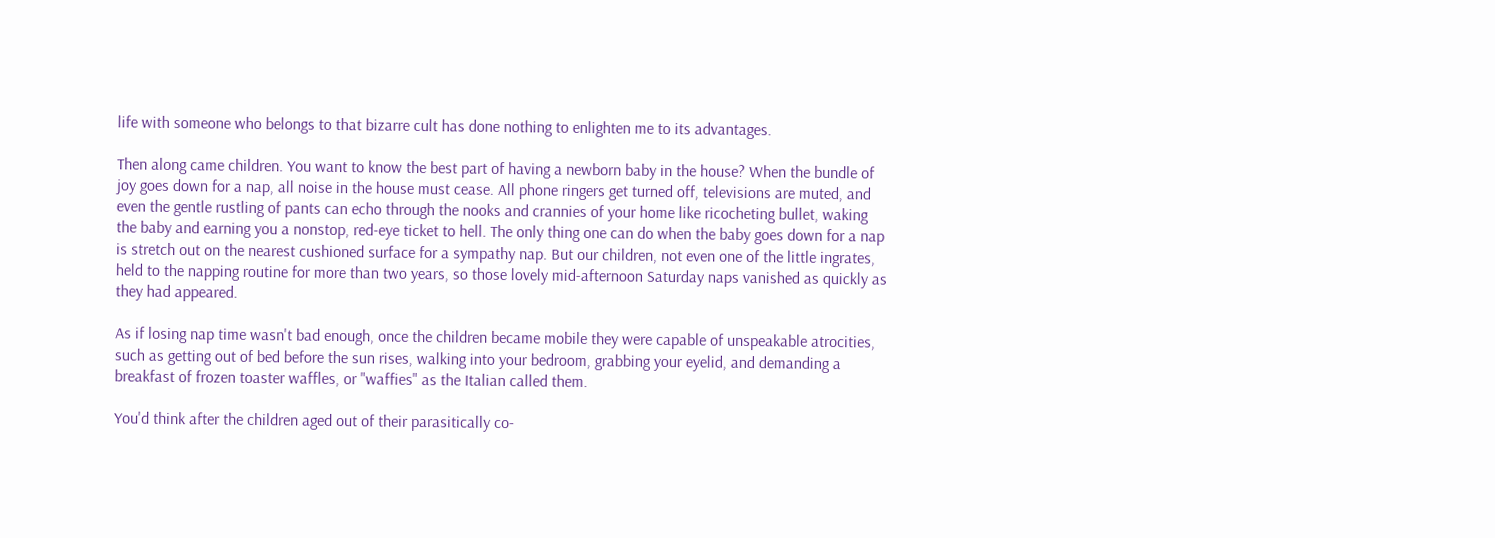life with someone who belongs to that bizarre cult has done nothing to enlighten me to its advantages.

Then along came children. You want to know the best part of having a newborn baby in the house? When the bundle of joy goes down for a nap, all noise in the house must cease. All phone ringers get turned off, televisions are muted, and even the gentle rustling of pants can echo through the nooks and crannies of your home like ricocheting bullet, waking the baby and earning you a nonstop, red-eye ticket to hell. The only thing one can do when the baby goes down for a nap is stretch out on the nearest cushioned surface for a sympathy nap. But our children, not even one of the little ingrates, held to the napping routine for more than two years, so those lovely mid-afternoon Saturday naps vanished as quickly as they had appeared.

As if losing nap time wasn't bad enough, once the children became mobile they were capable of unspeakable atrocities, such as getting out of bed before the sun rises, walking into your bedroom, grabbing your eyelid, and demanding a breakfast of frozen toaster waffles, or "waffies" as the Italian called them.

You'd think after the children aged out of their parasitically co-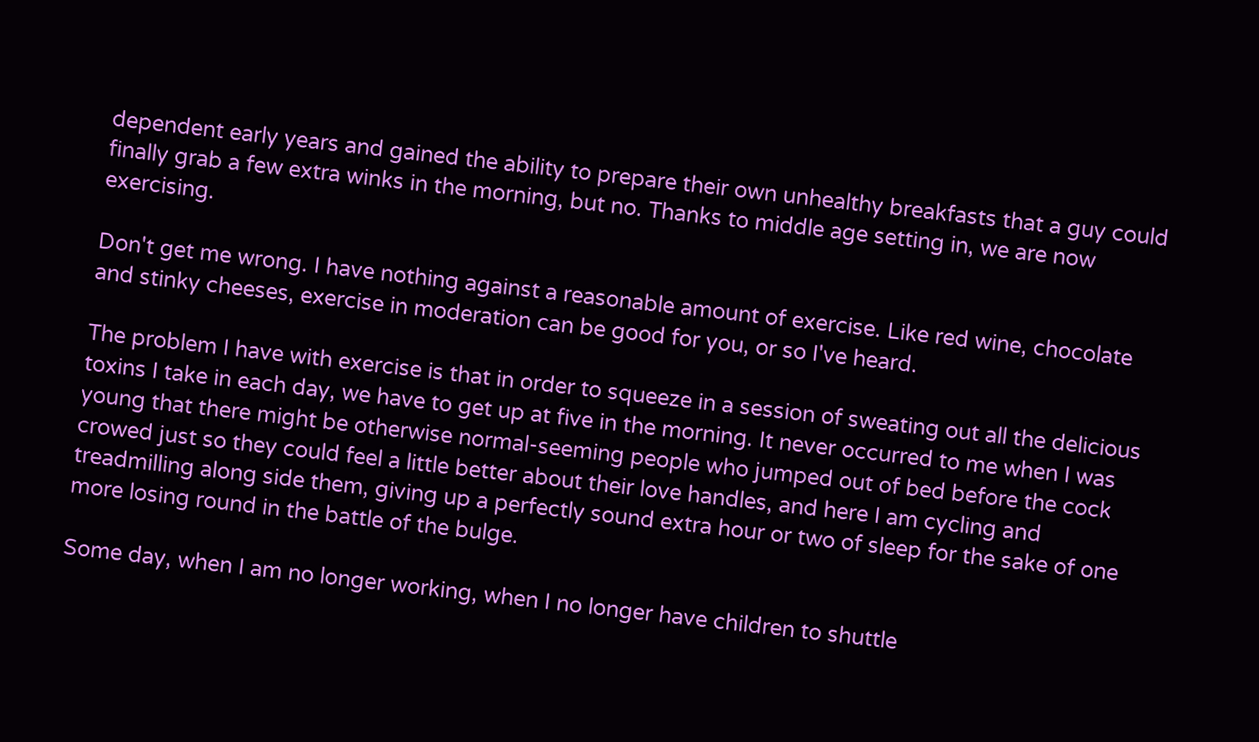dependent early years and gained the ability to prepare their own unhealthy breakfasts that a guy could finally grab a few extra winks in the morning, but no. Thanks to middle age setting in, we are now exercising.

Don't get me wrong. I have nothing against a reasonable amount of exercise. Like red wine, chocolate and stinky cheeses, exercise in moderation can be good for you, or so I've heard.

The problem I have with exercise is that in order to squeeze in a session of sweating out all the delicious toxins I take in each day, we have to get up at five in the morning. It never occurred to me when I was young that there might be otherwise normal-seeming people who jumped out of bed before the cock crowed just so they could feel a little better about their love handles, and here I am cycling and treadmilling along side them, giving up a perfectly sound extra hour or two of sleep for the sake of one more losing round in the battle of the bulge.

Some day, when I am no longer working, when I no longer have children to shuttle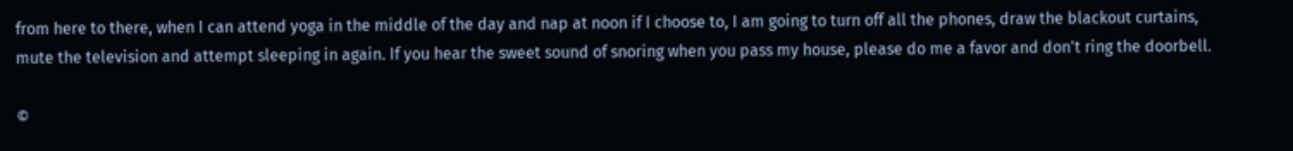from here to there, when I can attend yoga in the middle of the day and nap at noon if I choose to, I am going to turn off all the phones, draw the blackout curtains, mute the television and attempt sleeping in again. If you hear the sweet sound of snoring when you pass my house, please do me a favor and don't ring the doorbell.

©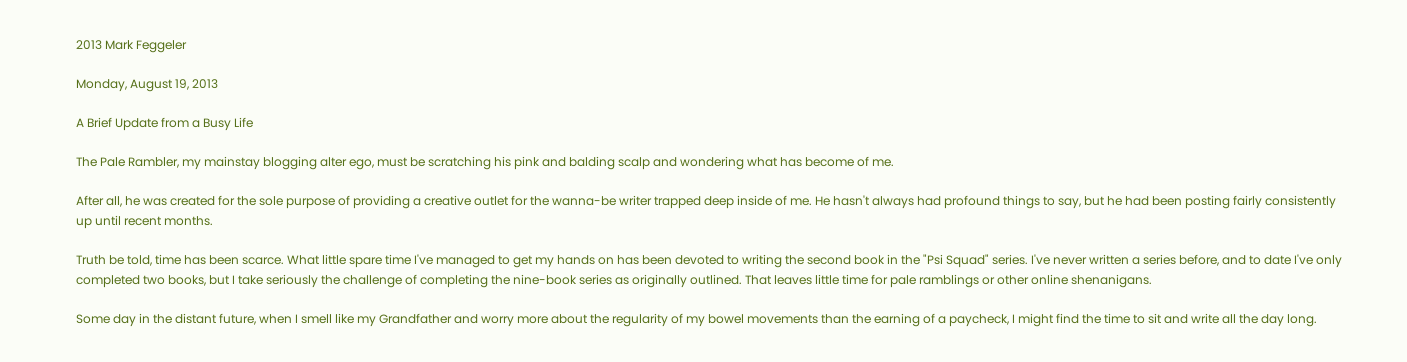2013 Mark Feggeler

Monday, August 19, 2013

A Brief Update from a Busy Life

The Pale Rambler, my mainstay blogging alter ego, must be scratching his pink and balding scalp and wondering what has become of me.

After all, he was created for the sole purpose of providing a creative outlet for the wanna-be writer trapped deep inside of me. He hasn't always had profound things to say, but he had been posting fairly consistently up until recent months.

Truth be told, time has been scarce. What little spare time I've managed to get my hands on has been devoted to writing the second book in the "Psi Squad" series. I've never written a series before, and to date I've only completed two books, but I take seriously the challenge of completing the nine-book series as originally outlined. That leaves little time for pale ramblings or other online shenanigans.

Some day in the distant future, when I smell like my Grandfather and worry more about the regularity of my bowel movements than the earning of a paycheck, I might find the time to sit and write all the day long.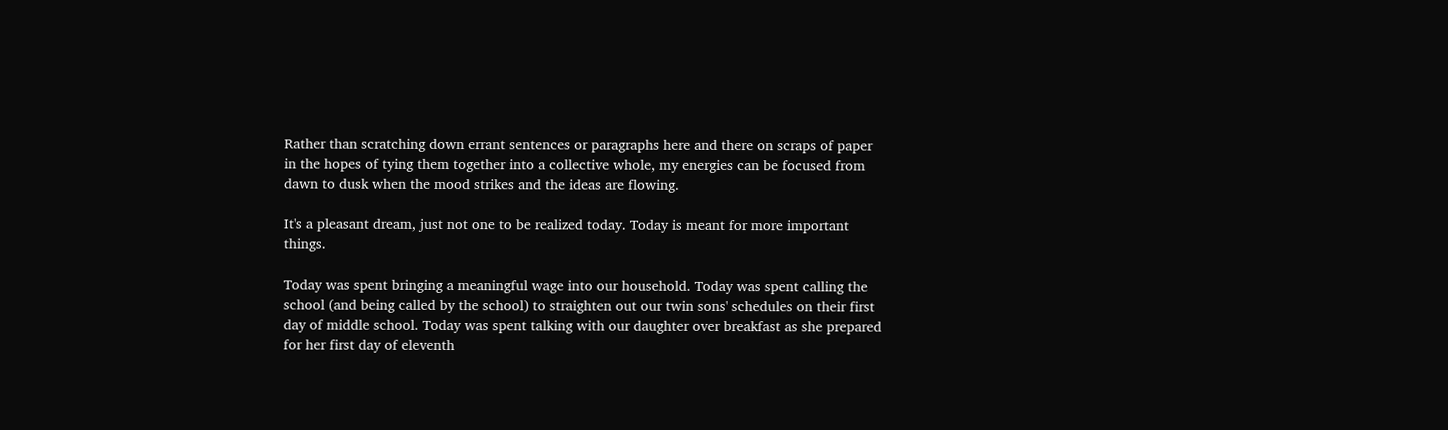Rather than scratching down errant sentences or paragraphs here and there on scraps of paper in the hopes of tying them together into a collective whole, my energies can be focused from dawn to dusk when the mood strikes and the ideas are flowing.

It's a pleasant dream, just not one to be realized today. Today is meant for more important things.

Today was spent bringing a meaningful wage into our household. Today was spent calling the school (and being called by the school) to straighten out our twin sons' schedules on their first day of middle school. Today was spent talking with our daughter over breakfast as she prepared for her first day of eleventh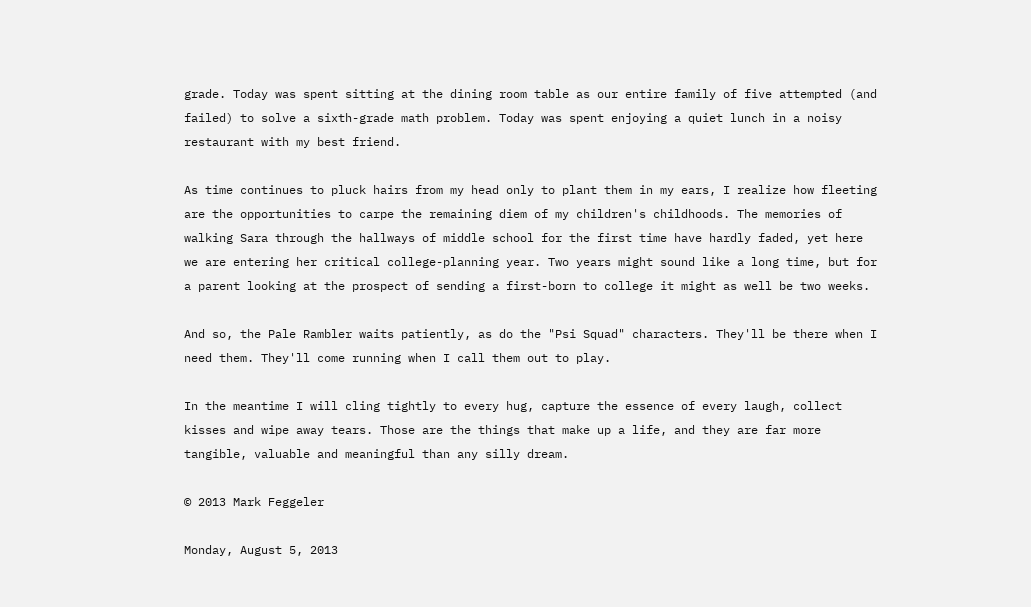grade. Today was spent sitting at the dining room table as our entire family of five attempted (and failed) to solve a sixth-grade math problem. Today was spent enjoying a quiet lunch in a noisy restaurant with my best friend.

As time continues to pluck hairs from my head only to plant them in my ears, I realize how fleeting are the opportunities to carpe the remaining diem of my children's childhoods. The memories of walking Sara through the hallways of middle school for the first time have hardly faded, yet here we are entering her critical college-planning year. Two years might sound like a long time, but for a parent looking at the prospect of sending a first-born to college it might as well be two weeks.

And so, the Pale Rambler waits patiently, as do the "Psi Squad" characters. They'll be there when I need them. They'll come running when I call them out to play.

In the meantime I will cling tightly to every hug, capture the essence of every laugh, collect kisses and wipe away tears. Those are the things that make up a life, and they are far more tangible, valuable and meaningful than any silly dream.

© 2013 Mark Feggeler

Monday, August 5, 2013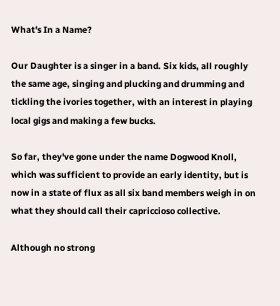What's In a Name?

Our Daughter is a singer in a band. Six kids, all roughly the same age, singing and plucking and drumming and tickling the ivories together, with an interest in playing local gigs and making a few bucks.

So far, they've gone under the name Dogwood Knoll, which was sufficient to provide an early identity, but is now in a state of flux as all six band members weigh in on what they should call their capriccioso collective.

Although no strong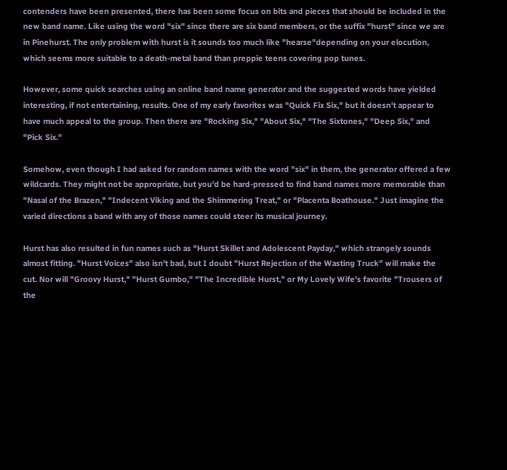contenders have been presented, there has been some focus on bits and pieces that should be included in the new band name. Like using the word "six" since there are six band members, or the suffix "hurst" since we are in Pinehurst. The only problem with hurst is it sounds too much like "hearse"depending on your elocution, which seems more suitable to a death-metal band than preppie teens covering pop tunes.

However, some quick searches using an online band name generator and the suggested words have yielded interesting, if not entertaining, results. One of my early favorites was "Quick Fix Six," but it doesn't appear to have much appeal to the group. Then there are "Rocking Six," "About Six," "The Sixtones," "Deep Six," and "Pick Six."

Somehow, even though I had asked for random names with the word "six" in them, the generator offered a few wildcards. They might not be appropriate, but you'd be hard-pressed to find band names more memorable than "Nasal of the Brazen," "Indecent Viking and the Shimmering Treat," or "Placenta Boathouse." Just imagine the varied directions a band with any of those names could steer its musical journey.

Hurst has also resulted in fun names such as "Hurst Skillet and Adolescent Payday," which strangely sounds almost fitting. "Hurst Voices" also isn't bad, but I doubt "Hurst Rejection of the Wasting Truck" will make the cut. Nor will "Groovy Hurst," "Hurst Gumbo," "The Incredible Hurst," or My Lovely Wife's favorite "Trousers of the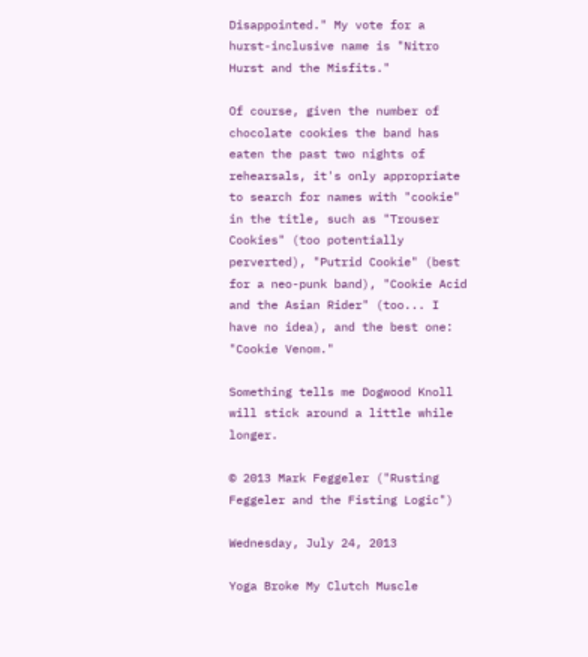Disappointed." My vote for a hurst-inclusive name is "Nitro Hurst and the Misfits."

Of course, given the number of chocolate cookies the band has eaten the past two nights of rehearsals, it's only appropriate to search for names with "cookie" in the title, such as "Trouser Cookies" (too potentially perverted), "Putrid Cookie" (best for a neo-punk band), "Cookie Acid and the Asian Rider" (too... I have no idea), and the best one: "Cookie Venom."

Something tells me Dogwood Knoll will stick around a little while longer.

© 2013 Mark Feggeler ("Rusting Feggeler and the Fisting Logic")

Wednesday, July 24, 2013

Yoga Broke My Clutch Muscle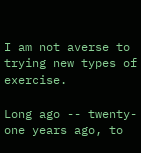I am not averse to trying new types of exercise.

Long ago -- twenty-one years ago, to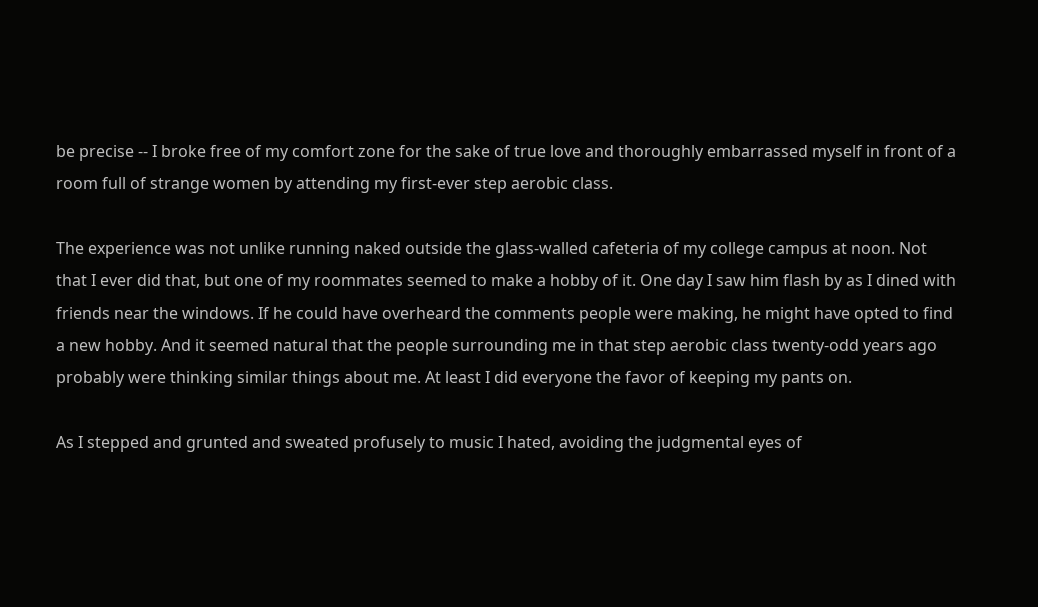be precise -- I broke free of my comfort zone for the sake of true love and thoroughly embarrassed myself in front of a room full of strange women by attending my first-ever step aerobic class.

The experience was not unlike running naked outside the glass-walled cafeteria of my college campus at noon. Not that I ever did that, but one of my roommates seemed to make a hobby of it. One day I saw him flash by as I dined with friends near the windows. If he could have overheard the comments people were making, he might have opted to find a new hobby. And it seemed natural that the people surrounding me in that step aerobic class twenty-odd years ago probably were thinking similar things about me. At least I did everyone the favor of keeping my pants on.

As I stepped and grunted and sweated profusely to music I hated, avoiding the judgmental eyes of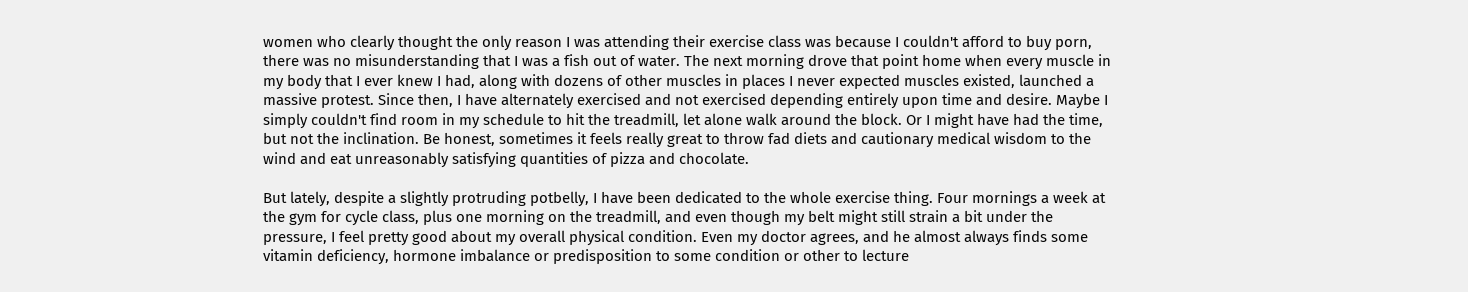women who clearly thought the only reason I was attending their exercise class was because I couldn't afford to buy porn, there was no misunderstanding that I was a fish out of water. The next morning drove that point home when every muscle in my body that I ever knew I had, along with dozens of other muscles in places I never expected muscles existed, launched a massive protest. Since then, I have alternately exercised and not exercised depending entirely upon time and desire. Maybe I simply couldn't find room in my schedule to hit the treadmill, let alone walk around the block. Or I might have had the time, but not the inclination. Be honest, sometimes it feels really great to throw fad diets and cautionary medical wisdom to the wind and eat unreasonably satisfying quantities of pizza and chocolate.

But lately, despite a slightly protruding potbelly, I have been dedicated to the whole exercise thing. Four mornings a week at the gym for cycle class, plus one morning on the treadmill, and even though my belt might still strain a bit under the pressure, I feel pretty good about my overall physical condition. Even my doctor agrees, and he almost always finds some vitamin deficiency, hormone imbalance or predisposition to some condition or other to lecture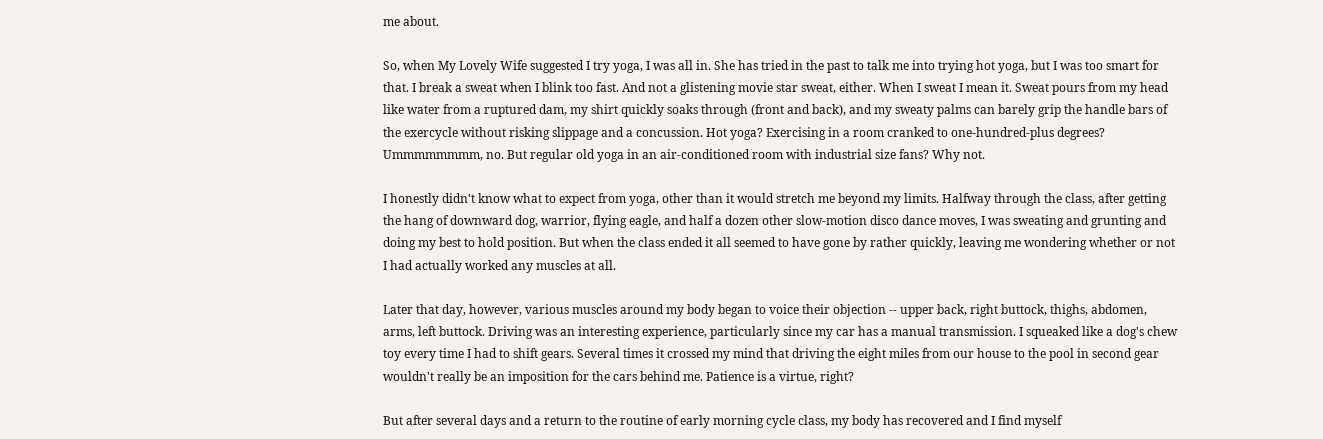me about.

So, when My Lovely Wife suggested I try yoga, I was all in. She has tried in the past to talk me into trying hot yoga, but I was too smart for that. I break a sweat when I blink too fast. And not a glistening movie star sweat, either. When I sweat I mean it. Sweat pours from my head like water from a ruptured dam, my shirt quickly soaks through (front and back), and my sweaty palms can barely grip the handle bars of the exercycle without risking slippage and a concussion. Hot yoga? Exercising in a room cranked to one-hundred-plus degrees? Ummmmmmmm, no. But regular old yoga in an air-conditioned room with industrial size fans? Why not.

I honestly didn't know what to expect from yoga, other than it would stretch me beyond my limits. Halfway through the class, after getting the hang of downward dog, warrior, flying eagle, and half a dozen other slow-motion disco dance moves, I was sweating and grunting and doing my best to hold position. But when the class ended it all seemed to have gone by rather quickly, leaving me wondering whether or not I had actually worked any muscles at all.

Later that day, however, various muscles around my body began to voice their objection -- upper back, right buttock, thighs, abdomen, arms, left buttock. Driving was an interesting experience, particularly since my car has a manual transmission. I squeaked like a dog's chew toy every time I had to shift gears. Several times it crossed my mind that driving the eight miles from our house to the pool in second gear wouldn't really be an imposition for the cars behind me. Patience is a virtue, right?

But after several days and a return to the routine of early morning cycle class, my body has recovered and I find myself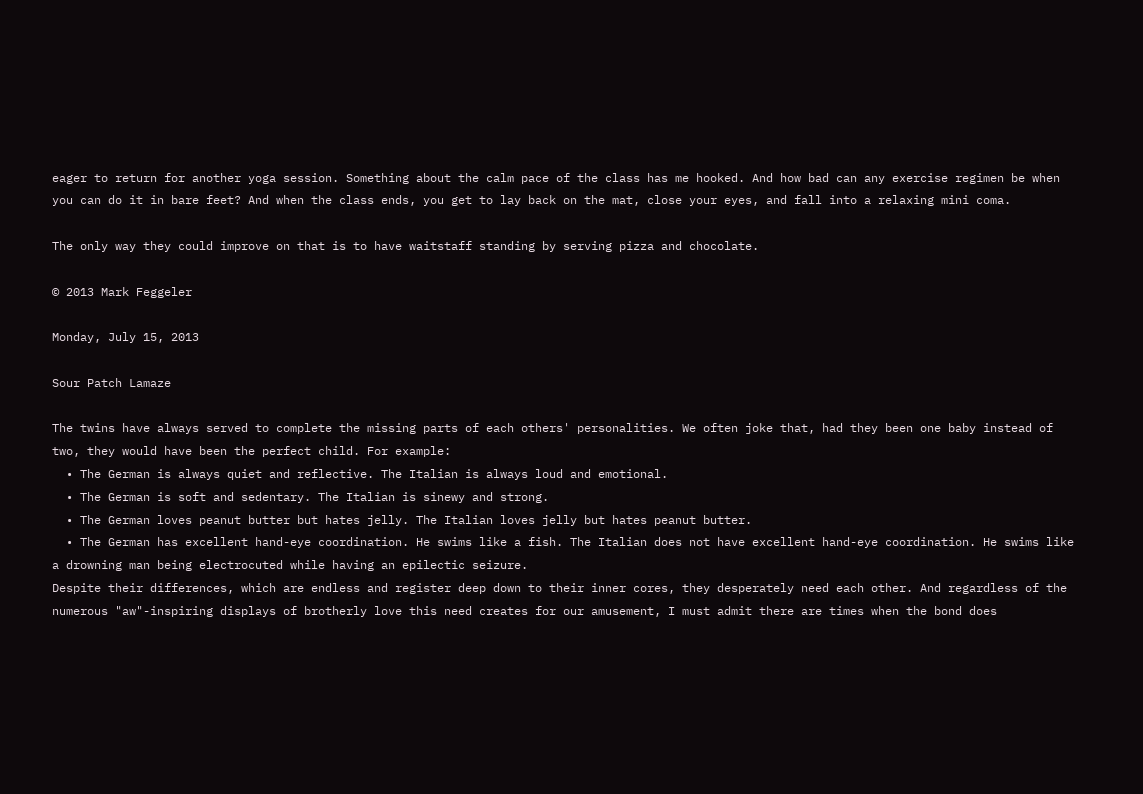eager to return for another yoga session. Something about the calm pace of the class has me hooked. And how bad can any exercise regimen be when you can do it in bare feet? And when the class ends, you get to lay back on the mat, close your eyes, and fall into a relaxing mini coma.

The only way they could improve on that is to have waitstaff standing by serving pizza and chocolate.

© 2013 Mark Feggeler

Monday, July 15, 2013

Sour Patch Lamaze

The twins have always served to complete the missing parts of each others' personalities. We often joke that, had they been one baby instead of two, they would have been the perfect child. For example:
  • The German is always quiet and reflective. The Italian is always loud and emotional.
  • The German is soft and sedentary. The Italian is sinewy and strong.
  • The German loves peanut butter but hates jelly. The Italian loves jelly but hates peanut butter.
  • The German has excellent hand-eye coordination. He swims like a fish. The Italian does not have excellent hand-eye coordination. He swims like a drowning man being electrocuted while having an epilectic seizure.
Despite their differences, which are endless and register deep down to their inner cores, they desperately need each other. And regardless of the numerous "aw"-inspiring displays of brotherly love this need creates for our amusement, I must admit there are times when the bond does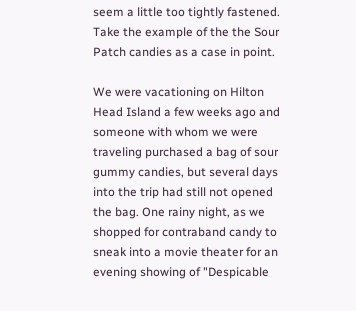seem a little too tightly fastened. Take the example of the the Sour Patch candies as a case in point.

We were vacationing on Hilton Head Island a few weeks ago and someone with whom we were traveling purchased a bag of sour gummy candies, but several days into the trip had still not opened the bag. One rainy night, as we shopped for contraband candy to sneak into a movie theater for an evening showing of "Despicable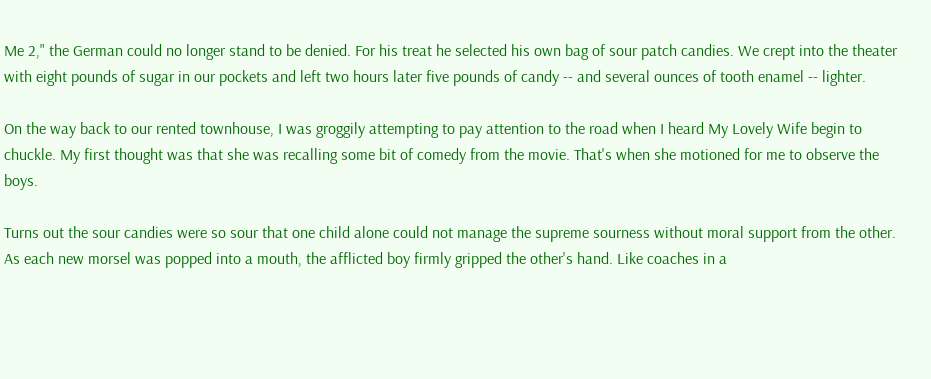Me 2," the German could no longer stand to be denied. For his treat he selected his own bag of sour patch candies. We crept into the theater with eight pounds of sugar in our pockets and left two hours later five pounds of candy -- and several ounces of tooth enamel -- lighter.

On the way back to our rented townhouse, I was groggily attempting to pay attention to the road when I heard My Lovely Wife begin to chuckle. My first thought was that she was recalling some bit of comedy from the movie. That's when she motioned for me to observe the boys.

Turns out the sour candies were so sour that one child alone could not manage the supreme sourness without moral support from the other. As each new morsel was popped into a mouth, the afflicted boy firmly gripped the other's hand. Like coaches in a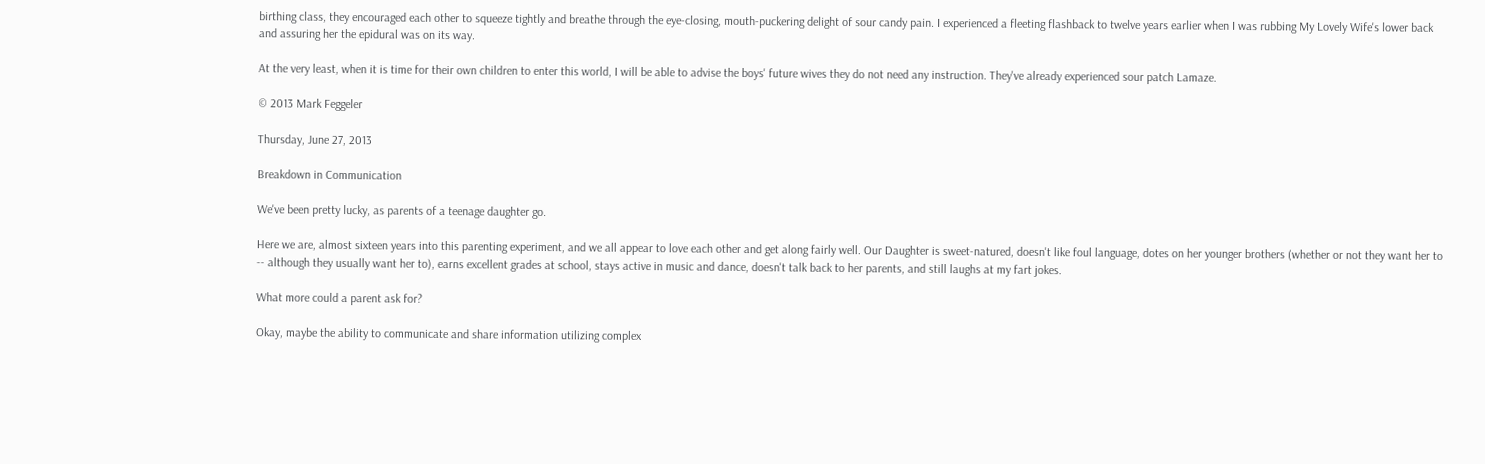birthing class, they encouraged each other to squeeze tightly and breathe through the eye-closing, mouth-puckering delight of sour candy pain. I experienced a fleeting flashback to twelve years earlier when I was rubbing My Lovely Wife's lower back and assuring her the epidural was on its way.

At the very least, when it is time for their own children to enter this world, I will be able to advise the boys' future wives they do not need any instruction. They've already experienced sour patch Lamaze.

© 2013 Mark Feggeler

Thursday, June 27, 2013

Breakdown in Communication

We've been pretty lucky, as parents of a teenage daughter go.

Here we are, almost sixteen years into this parenting experiment, and we all appear to love each other and get along fairly well. Our Daughter is sweet-natured, doesn't like foul language, dotes on her younger brothers (whether or not they want her to -- although they usually want her to), earns excellent grades at school, stays active in music and dance, doesn't talk back to her parents, and still laughs at my fart jokes.

What more could a parent ask for?

Okay, maybe the ability to communicate and share information utilizing complex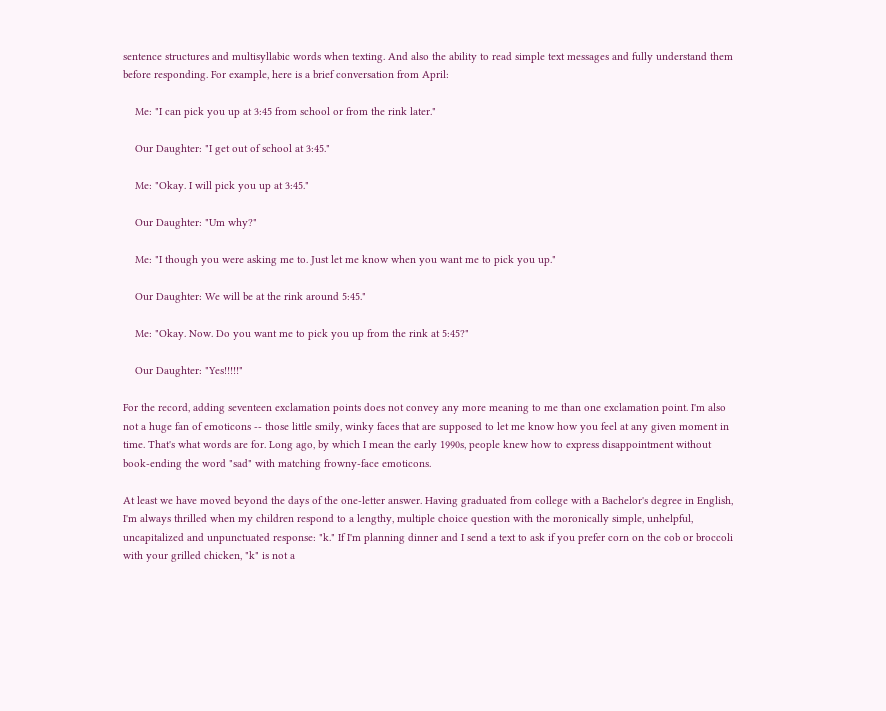sentence structures and multisyllabic words when texting. And also the ability to read simple text messages and fully understand them before responding. For example, here is a brief conversation from April:

    Me: "I can pick you up at 3:45 from school or from the rink later."

    Our Daughter: "I get out of school at 3:45."

    Me: "Okay. I will pick you up at 3:45."

    Our Daughter: "Um why?"

    Me: "I though you were asking me to. Just let me know when you want me to pick you up."

    Our Daughter: We will be at the rink around 5:45."

    Me: "Okay. Now. Do you want me to pick you up from the rink at 5:45?"

    Our Daughter: "Yes!!!!!"

For the record, adding seventeen exclamation points does not convey any more meaning to me than one exclamation point. I'm also not a huge fan of emoticons -- those little smily, winky faces that are supposed to let me know how you feel at any given moment in time. That's what words are for. Long ago, by which I mean the early 1990s, people knew how to express disappointment without book-ending the word "sad" with matching frowny-face emoticons.

At least we have moved beyond the days of the one-letter answer. Having graduated from college with a Bachelor's degree in English, I'm always thrilled when my children respond to a lengthy, multiple choice question with the moronically simple, unhelpful, uncapitalized and unpunctuated response: "k." If I'm planning dinner and I send a text to ask if you prefer corn on the cob or broccoli with your grilled chicken, "k" is not a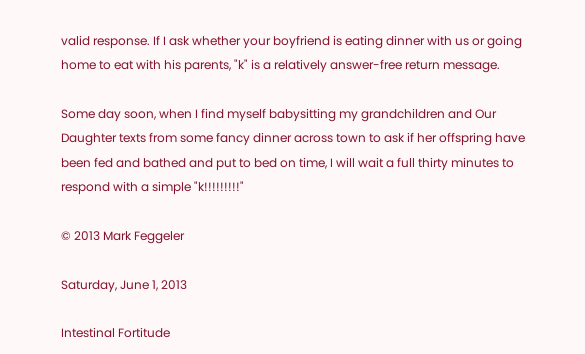valid response. If I ask whether your boyfriend is eating dinner with us or going home to eat with his parents, "k" is a relatively answer-free return message.

Some day soon, when I find myself babysitting my grandchildren and Our Daughter texts from some fancy dinner across town to ask if her offspring have been fed and bathed and put to bed on time, I will wait a full thirty minutes to respond with a simple "k!!!!!!!!!"

© 2013 Mark Feggeler

Saturday, June 1, 2013

Intestinal Fortitude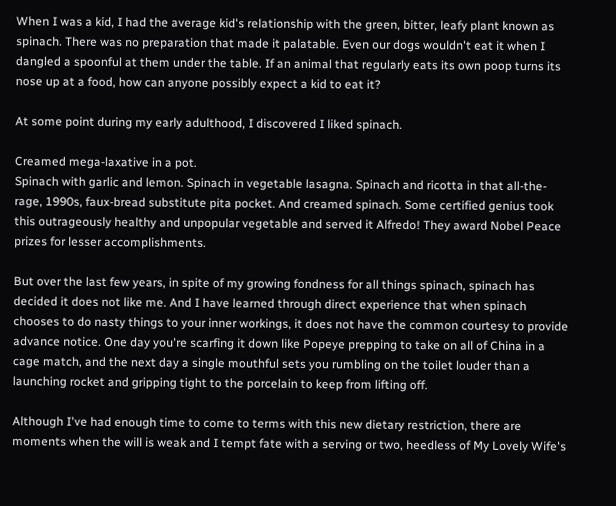When I was a kid, I had the average kid's relationship with the green, bitter, leafy plant known as spinach. There was no preparation that made it palatable. Even our dogs wouldn't eat it when I dangled a spoonful at them under the table. If an animal that regularly eats its own poop turns its nose up at a food, how can anyone possibly expect a kid to eat it?

At some point during my early adulthood, I discovered I liked spinach.

Creamed mega-laxative in a pot.
Spinach with garlic and lemon. Spinach in vegetable lasagna. Spinach and ricotta in that all-the-rage, 1990s, faux-bread substitute pita pocket. And creamed spinach. Some certified genius took this outrageously healthy and unpopular vegetable and served it Alfredo! They award Nobel Peace prizes for lesser accomplishments.

But over the last few years, in spite of my growing fondness for all things spinach, spinach has decided it does not like me. And I have learned through direct experience that when spinach chooses to do nasty things to your inner workings, it does not have the common courtesy to provide advance notice. One day you're scarfing it down like Popeye prepping to take on all of China in a cage match, and the next day a single mouthful sets you rumbling on the toilet louder than a launching rocket and gripping tight to the porcelain to keep from lifting off.

Although I've had enough time to come to terms with this new dietary restriction, there are moments when the will is weak and I tempt fate with a serving or two, heedless of My Lovely Wife's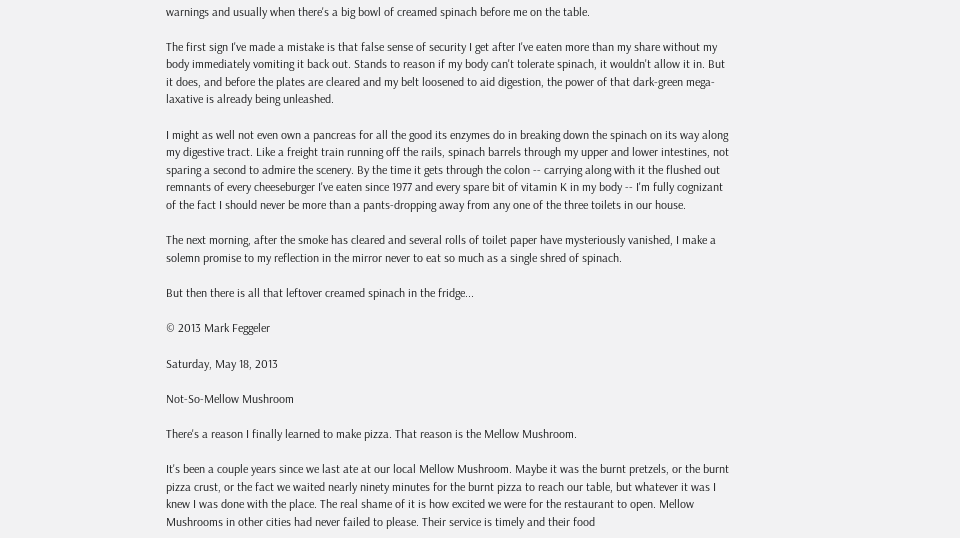warnings and usually when there's a big bowl of creamed spinach before me on the table.

The first sign I've made a mistake is that false sense of security I get after I've eaten more than my share without my body immediately vomiting it back out. Stands to reason if my body can't tolerate spinach, it wouldn't allow it in. But it does, and before the plates are cleared and my belt loosened to aid digestion, the power of that dark-green mega-laxative is already being unleashed.

I might as well not even own a pancreas for all the good its enzymes do in breaking down the spinach on its way along my digestive tract. Like a freight train running off the rails, spinach barrels through my upper and lower intestines, not sparing a second to admire the scenery. By the time it gets through the colon -- carrying along with it the flushed out remnants of every cheeseburger I've eaten since 1977 and every spare bit of vitamin K in my body -- I'm fully cognizant of the fact I should never be more than a pants-dropping away from any one of the three toilets in our house.

The next morning, after the smoke has cleared and several rolls of toilet paper have mysteriously vanished, I make a solemn promise to my reflection in the mirror never to eat so much as a single shred of spinach.

But then there is all that leftover creamed spinach in the fridge...

© 2013 Mark Feggeler

Saturday, May 18, 2013

Not-So-Mellow Mushroom

There's a reason I finally learned to make pizza. That reason is the Mellow Mushroom.

It's been a couple years since we last ate at our local Mellow Mushroom. Maybe it was the burnt pretzels, or the burnt pizza crust, or the fact we waited nearly ninety minutes for the burnt pizza to reach our table, but whatever it was I knew I was done with the place. The real shame of it is how excited we were for the restaurant to open. Mellow Mushrooms in other cities had never failed to please. Their service is timely and their food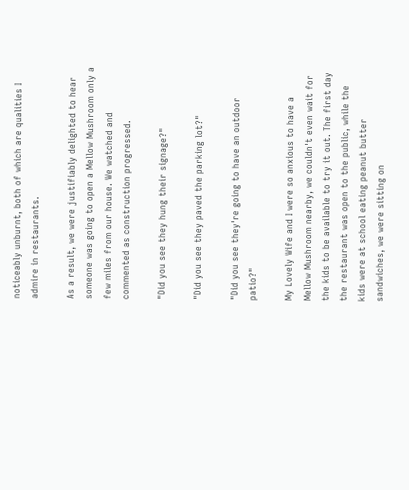noticeably unburnt, both of which are qualities I admire in restaurants.

As a result, we were justifiably delighted to hear someone was going to open a Mellow Mushroom only a few miles from our house. We watched and commented as construction progressed.

"Did you see they hung their signage?"

"Did you see they paved the parking lot?"

"Did you see they're going to have an outdoor patio?"

My Lovely Wife and I were so anxious to have a Mellow Mushroom nearby, we couldn't even wait for the kids to be available to try it out. The first day the restaurant was open to the public, while the kids were at school eating peanut butter sandwiches, we were sitting on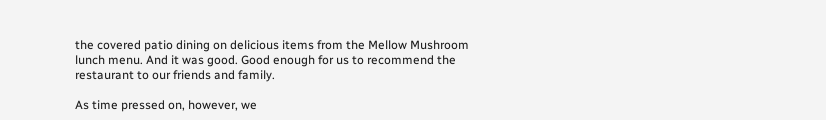the covered patio dining on delicious items from the Mellow Mushroom lunch menu. And it was good. Good enough for us to recommend the restaurant to our friends and family.

As time pressed on, however, we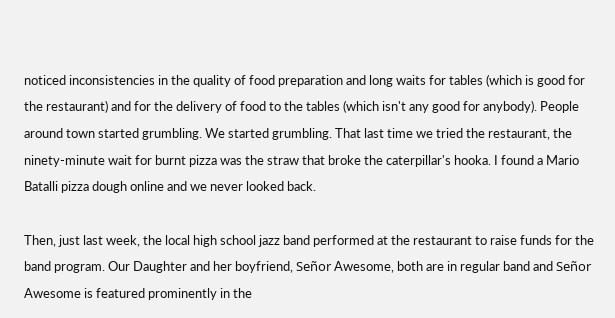noticed inconsistencies in the quality of food preparation and long waits for tables (which is good for the restaurant) and for the delivery of food to the tables (which isn't any good for anybody). People around town started grumbling. We started grumbling. That last time we tried the restaurant, the ninety-minute wait for burnt pizza was the straw that broke the caterpillar's hooka. I found a Mario Batalli pizza dough online and we never looked back.

Then, just last week, the local high school jazz band performed at the restaurant to raise funds for the band program. Our Daughter and her boyfriend, Señor Awesome, both are in regular band and Señor Awesome is featured prominently in the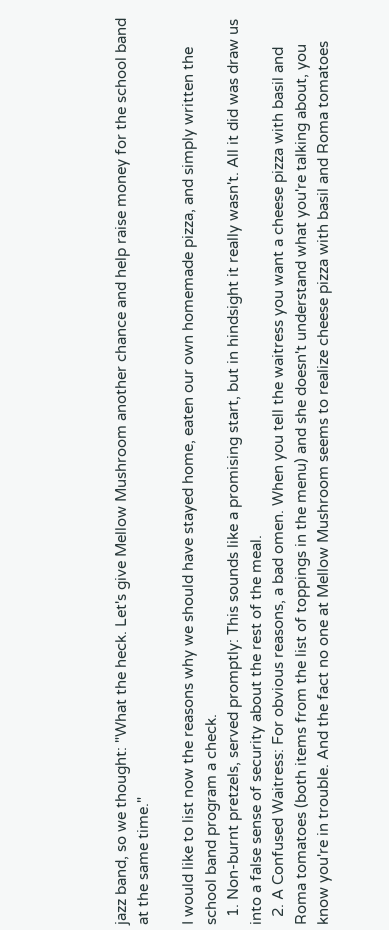jazz band, so we thought: "What the heck. Let's give Mellow Mushroom another chance and help raise money for the school band at the same time."

I would like to list now the reasons why we should have stayed home, eaten our own homemade pizza, and simply written the school band program a check.
  1. Non-burnt pretzels, served promptly: This sounds like a promising start, but in hindsight it really wasn't. All it did was draw us into a false sense of security about the rest of the meal.
  2. A Confused Waitress: For obvious reasons, a bad omen. When you tell the waitress you want a cheese pizza with basil and Roma tomatoes (both items from the list of toppings in the menu) and she doesn't understand what you're talking about, you know you're in trouble. And the fact no one at Mellow Mushroom seems to realize cheese pizza with basil and Roma tomatoes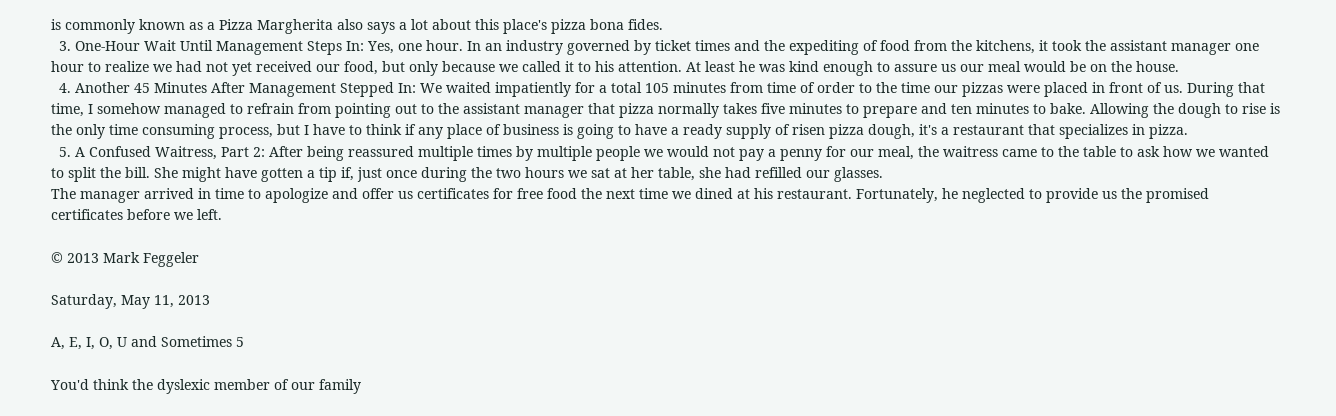is commonly known as a Pizza Margherita also says a lot about this place's pizza bona fides.
  3. One-Hour Wait Until Management Steps In: Yes, one hour. In an industry governed by ticket times and the expediting of food from the kitchens, it took the assistant manager one hour to realize we had not yet received our food, but only because we called it to his attention. At least he was kind enough to assure us our meal would be on the house.
  4. Another 45 Minutes After Management Stepped In: We waited impatiently for a total 105 minutes from time of order to the time our pizzas were placed in front of us. During that time, I somehow managed to refrain from pointing out to the assistant manager that pizza normally takes five minutes to prepare and ten minutes to bake. Allowing the dough to rise is the only time consuming process, but I have to think if any place of business is going to have a ready supply of risen pizza dough, it's a restaurant that specializes in pizza.
  5. A Confused Waitress, Part 2: After being reassured multiple times by multiple people we would not pay a penny for our meal, the waitress came to the table to ask how we wanted to split the bill. She might have gotten a tip if, just once during the two hours we sat at her table, she had refilled our glasses.
The manager arrived in time to apologize and offer us certificates for free food the next time we dined at his restaurant. Fortunately, he neglected to provide us the promised certificates before we left.

© 2013 Mark Feggeler

Saturday, May 11, 2013

A, E, I, O, U and Sometimes 5

You'd think the dyslexic member of our family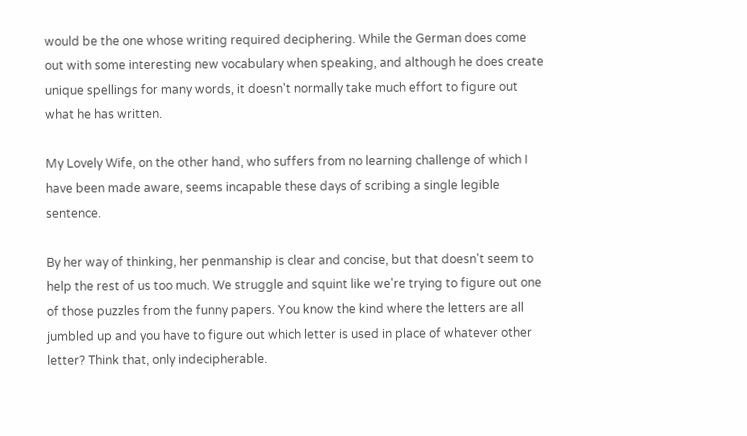would be the one whose writing required deciphering. While the German does come out with some interesting new vocabulary when speaking, and although he does create unique spellings for many words, it doesn't normally take much effort to figure out what he has written.

My Lovely Wife, on the other hand, who suffers from no learning challenge of which I have been made aware, seems incapable these days of scribing a single legible sentence.

By her way of thinking, her penmanship is clear and concise, but that doesn't seem to help the rest of us too much. We struggle and squint like we're trying to figure out one of those puzzles from the funny papers. You know the kind where the letters are all jumbled up and you have to figure out which letter is used in place of whatever other letter? Think that, only indecipherable.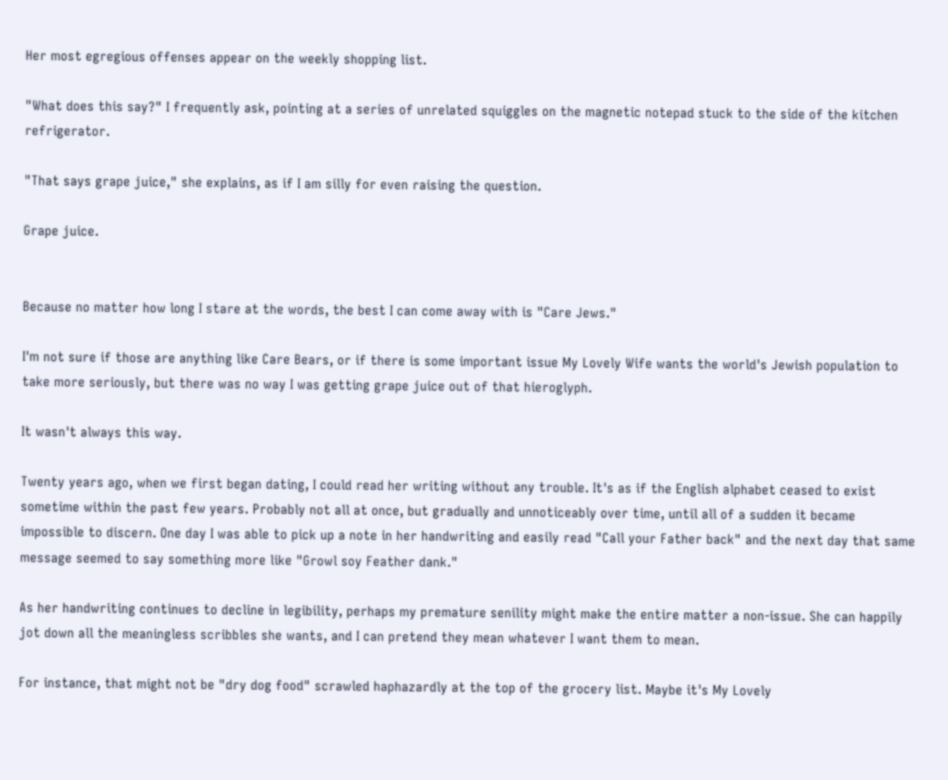Her most egregious offenses appear on the weekly shopping list.

"What does this say?" I frequently ask, pointing at a series of unrelated squiggles on the magnetic notepad stuck to the side of the kitchen refrigerator.

"That says grape juice," she explains, as if I am silly for even raising the question.

Grape juice.


Because no matter how long I stare at the words, the best I can come away with is "Care Jews."

I'm not sure if those are anything like Care Bears, or if there is some important issue My Lovely Wife wants the world's Jewish population to take more seriously, but there was no way I was getting grape juice out of that hieroglyph.

It wasn't always this way.

Twenty years ago, when we first began dating, I could read her writing without any trouble. It's as if the English alphabet ceased to exist sometime within the past few years. Probably not all at once, but gradually and unnoticeably over time, until all of a sudden it became impossible to discern. One day I was able to pick up a note in her handwriting and easily read "Call your Father back" and the next day that same message seemed to say something more like "Growl soy Feather dank."

As her handwriting continues to decline in legibility, perhaps my premature senility might make the entire matter a non-issue. She can happily jot down all the meaningless scribbles she wants, and I can pretend they mean whatever I want them to mean.

For instance, that might not be "dry dog food" scrawled haphazardly at the top of the grocery list. Maybe it's My Lovely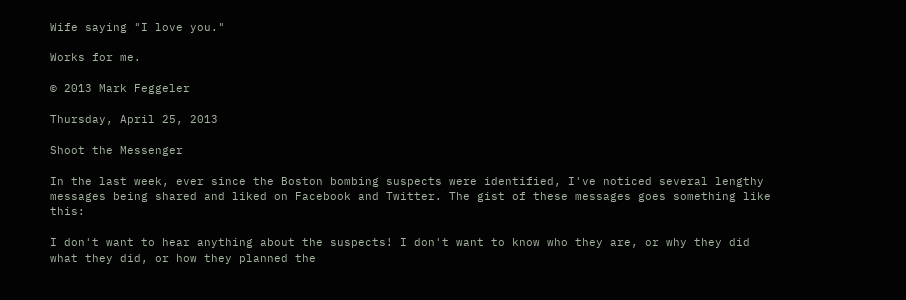Wife saying "I love you."

Works for me.

© 2013 Mark Feggeler

Thursday, April 25, 2013

Shoot the Messenger

In the last week, ever since the Boston bombing suspects were identified, I've noticed several lengthy messages being shared and liked on Facebook and Twitter. The gist of these messages goes something like this:

I don't want to hear anything about the suspects! I don't want to know who they are, or why they did what they did, or how they planned the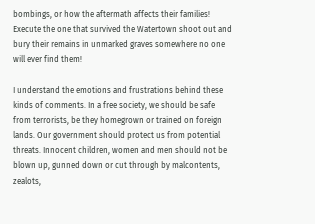bombings, or how the aftermath affects their families! Execute the one that survived the Watertown shoot out and bury their remains in unmarked graves somewhere no one will ever find them!

I understand the emotions and frustrations behind these kinds of comments. In a free society, we should be safe from terrorists, be they homegrown or trained on foreign lands. Our government should protect us from potential threats. Innocent children, women and men should not be blown up, gunned down or cut through by malcontents, zealots,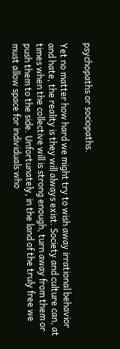psychopaths or sociopaths.

Yet no matter how hard we might try to wish away irrational behavior and hate, the reality is they will always exist. Society and culture can, at times when the collective will is strong enough, turn away from them or push them to the side. Unfortunately, in the land of the truly free we must allow space for individuals who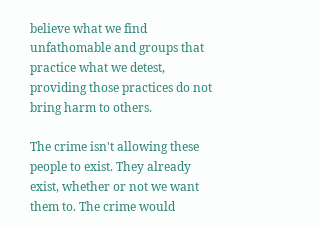believe what we find unfathomable and groups that practice what we detest, providing those practices do not bring harm to others.

The crime isn't allowing these people to exist. They already exist, whether or not we want them to. The crime would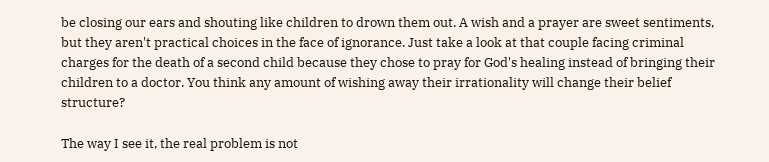be closing our ears and shouting like children to drown them out. A wish and a prayer are sweet sentiments, but they aren't practical choices in the face of ignorance. Just take a look at that couple facing criminal charges for the death of a second child because they chose to pray for God's healing instead of bringing their children to a doctor. You think any amount of wishing away their irrationality will change their belief structure?

The way I see it, the real problem is not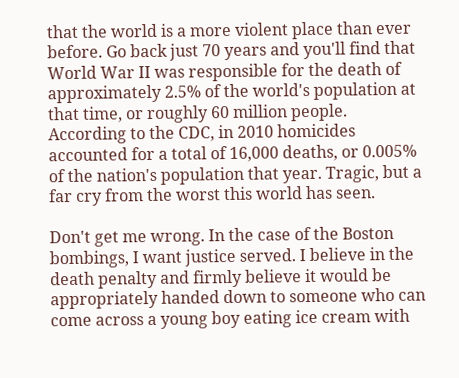that the world is a more violent place than ever before. Go back just 70 years and you'll find that World War II was responsible for the death of approximately 2.5% of the world's population at that time, or roughly 60 million people. According to the CDC, in 2010 homicides accounted for a total of 16,000 deaths, or 0.005% of the nation's population that year. Tragic, but a far cry from the worst this world has seen.

Don't get me wrong. In the case of the Boston bombings, I want justice served. I believe in the death penalty and firmly believe it would be appropriately handed down to someone who can come across a young boy eating ice cream with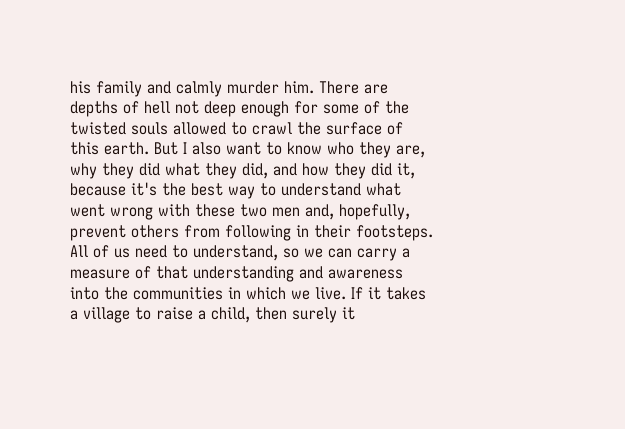his family and calmly murder him. There are depths of hell not deep enough for some of the twisted souls allowed to crawl the surface of this earth. But I also want to know who they are, why they did what they did, and how they did it, because it's the best way to understand what went wrong with these two men and, hopefully, prevent others from following in their footsteps. All of us need to understand, so we can carry a measure of that understanding and awareness into the communities in which we live. If it takes a village to raise a child, then surely it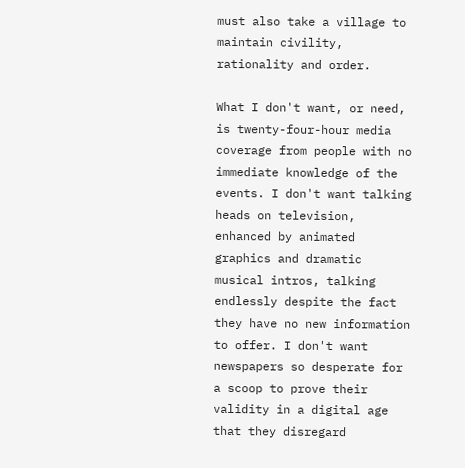must also take a village to maintain civility, rationality and order.

What I don't want, or need, is twenty-four-hour media coverage from people with no immediate knowledge of the events. I don't want talking heads on television, enhanced by animated graphics and dramatic musical intros, talking endlessly despite the fact they have no new information to offer. I don't want newspapers so desperate for a scoop to prove their validity in a digital age that they disregard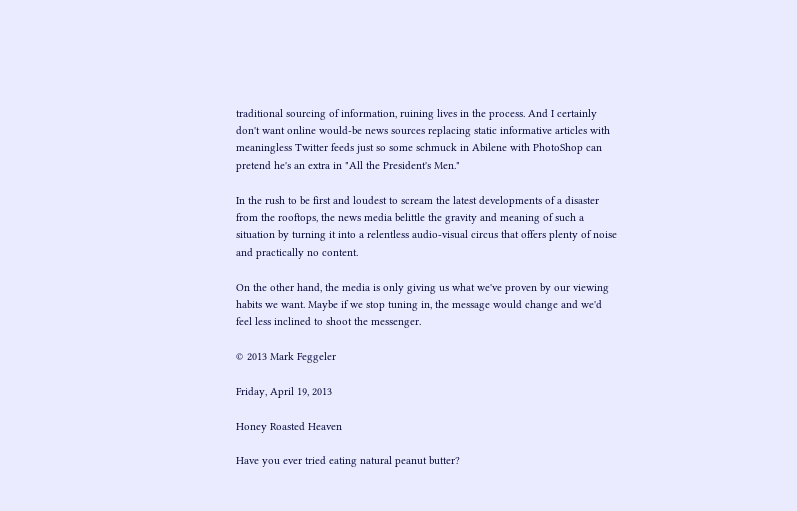traditional sourcing of information, ruining lives in the process. And I certainly don't want online would-be news sources replacing static informative articles with meaningless Twitter feeds just so some schmuck in Abilene with PhotoShop can pretend he's an extra in "All the President's Men."

In the rush to be first and loudest to scream the latest developments of a disaster from the rooftops, the news media belittle the gravity and meaning of such a situation by turning it into a relentless audio-visual circus that offers plenty of noise and practically no content.

On the other hand, the media is only giving us what we've proven by our viewing habits we want. Maybe if we stop tuning in, the message would change and we'd feel less inclined to shoot the messenger.

© 2013 Mark Feggeler

Friday, April 19, 2013

Honey Roasted Heaven

Have you ever tried eating natural peanut butter?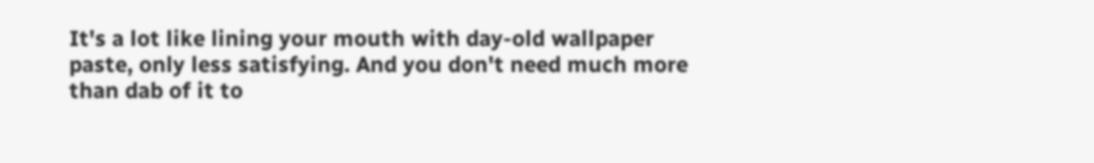It's a lot like lining your mouth with day-old wallpaper paste, only less satisfying. And you don't need much more than dab of it to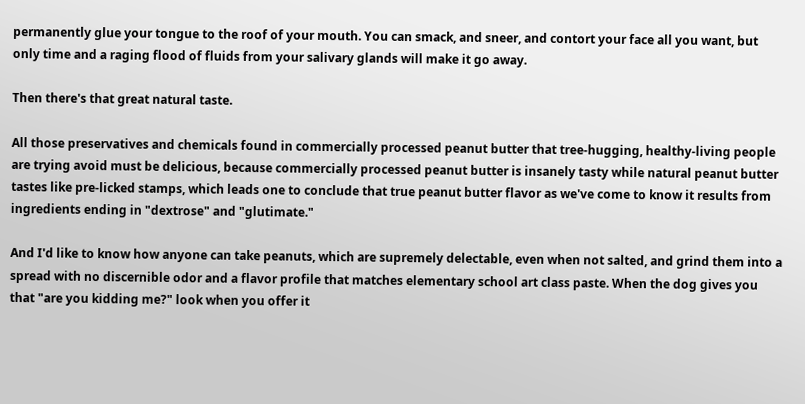permanently glue your tongue to the roof of your mouth. You can smack, and sneer, and contort your face all you want, but only time and a raging flood of fluids from your salivary glands will make it go away.

Then there's that great natural taste.

All those preservatives and chemicals found in commercially processed peanut butter that tree-hugging, healthy-living people are trying avoid must be delicious, because commercially processed peanut butter is insanely tasty while natural peanut butter tastes like pre-licked stamps, which leads one to conclude that true peanut butter flavor as we've come to know it results from ingredients ending in "dextrose" and "glutimate."

And I'd like to know how anyone can take peanuts, which are supremely delectable, even when not salted, and grind them into a spread with no discernible odor and a flavor profile that matches elementary school art class paste. When the dog gives you that "are you kidding me?" look when you offer it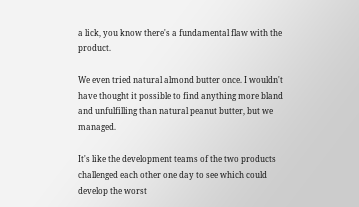a lick, you know there's a fundamental flaw with the product.

We even tried natural almond butter once. I wouldn't have thought it possible to find anything more bland and unfulfilling than natural peanut butter, but we managed.

It's like the development teams of the two products challenged each other one day to see which could develop the worst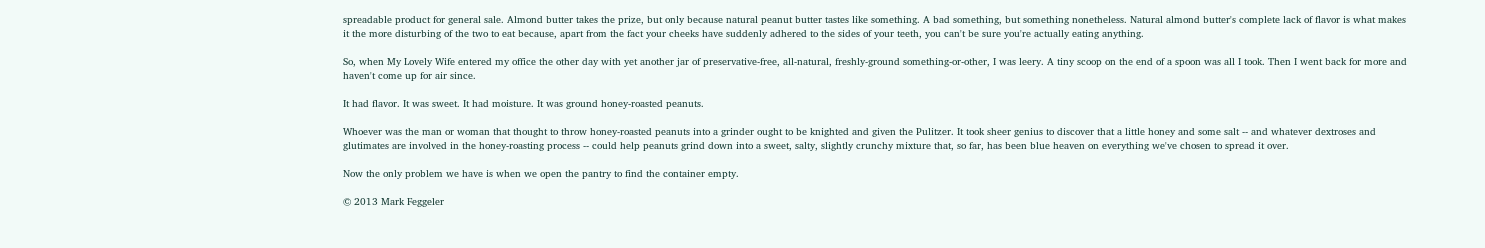spreadable product for general sale. Almond butter takes the prize, but only because natural peanut butter tastes like something. A bad something, but something nonetheless. Natural almond butter's complete lack of flavor is what makes it the more disturbing of the two to eat because, apart from the fact your cheeks have suddenly adhered to the sides of your teeth, you can't be sure you're actually eating anything.

So, when My Lovely Wife entered my office the other day with yet another jar of preservative-free, all-natural, freshly-ground something-or-other, I was leery. A tiny scoop on the end of a spoon was all I took. Then I went back for more and haven't come up for air since.

It had flavor. It was sweet. It had moisture. It was ground honey-roasted peanuts.

Whoever was the man or woman that thought to throw honey-roasted peanuts into a grinder ought to be knighted and given the Pulitzer. It took sheer genius to discover that a little honey and some salt -- and whatever dextroses and glutimates are involved in the honey-roasting process -- could help peanuts grind down into a sweet, salty, slightly crunchy mixture that, so far, has been blue heaven on everything we've chosen to spread it over.

Now the only problem we have is when we open the pantry to find the container empty.

© 2013 Mark Feggeler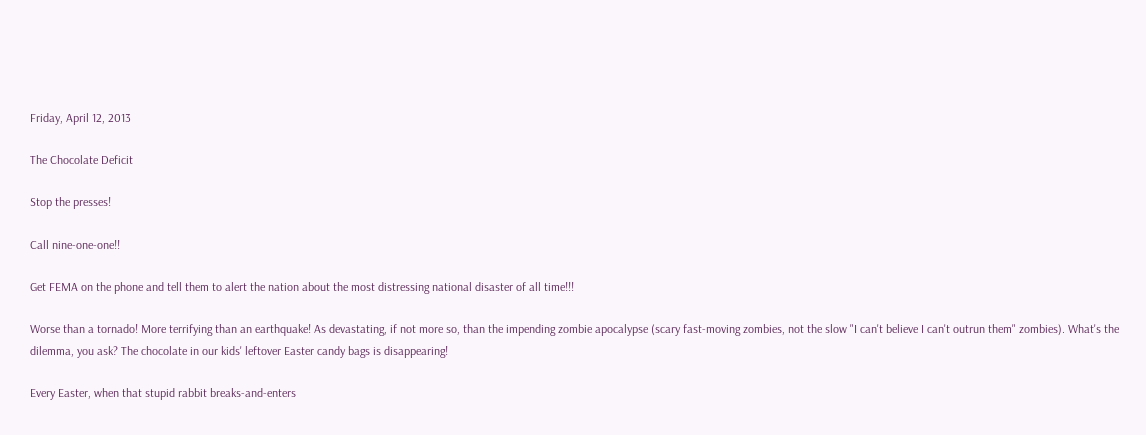Friday, April 12, 2013

The Chocolate Deficit

Stop the presses!

Call nine-one-one!!

Get FEMA on the phone and tell them to alert the nation about the most distressing national disaster of all time!!!

Worse than a tornado! More terrifying than an earthquake! As devastating, if not more so, than the impending zombie apocalypse (scary fast-moving zombies, not the slow "I can't believe I can't outrun them" zombies). What's the dilemma, you ask? The chocolate in our kids' leftover Easter candy bags is disappearing!

Every Easter, when that stupid rabbit breaks-and-enters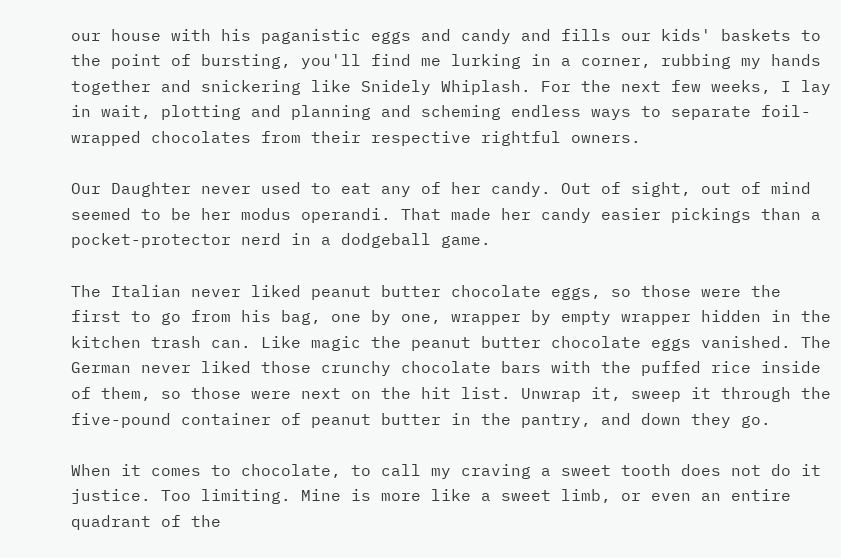our house with his paganistic eggs and candy and fills our kids' baskets to the point of bursting, you'll find me lurking in a corner, rubbing my hands together and snickering like Snidely Whiplash. For the next few weeks, I lay in wait, plotting and planning and scheming endless ways to separate foil-wrapped chocolates from their respective rightful owners.

Our Daughter never used to eat any of her candy. Out of sight, out of mind seemed to be her modus operandi. That made her candy easier pickings than a pocket-protector nerd in a dodgeball game.

The Italian never liked peanut butter chocolate eggs, so those were the first to go from his bag, one by one, wrapper by empty wrapper hidden in the kitchen trash can. Like magic the peanut butter chocolate eggs vanished. The German never liked those crunchy chocolate bars with the puffed rice inside of them, so those were next on the hit list. Unwrap it, sweep it through the five-pound container of peanut butter in the pantry, and down they go.

When it comes to chocolate, to call my craving a sweet tooth does not do it justice. Too limiting. Mine is more like a sweet limb, or even an entire quadrant of the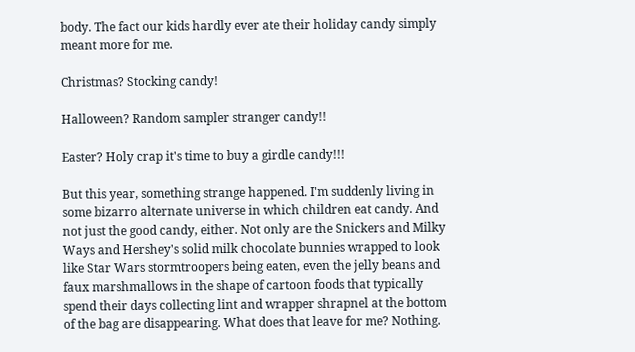body. The fact our kids hardly ever ate their holiday candy simply meant more for me.

Christmas? Stocking candy!

Halloween? Random sampler stranger candy!!

Easter? Holy crap it's time to buy a girdle candy!!!

But this year, something strange happened. I'm suddenly living in some bizarro alternate universe in which children eat candy. And not just the good candy, either. Not only are the Snickers and Milky Ways and Hershey's solid milk chocolate bunnies wrapped to look like Star Wars stormtroopers being eaten, even the jelly beans and faux marshmallows in the shape of cartoon foods that typically spend their days collecting lint and wrapper shrapnel at the bottom of the bag are disappearing. What does that leave for me? Nothing.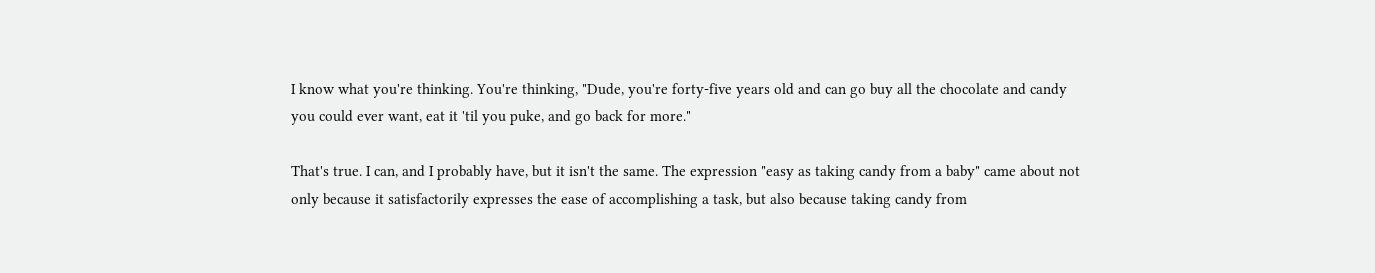I know what you're thinking. You're thinking, "Dude, you're forty-five years old and can go buy all the chocolate and candy you could ever want, eat it 'til you puke, and go back for more."

That's true. I can, and I probably have, but it isn't the same. The expression "easy as taking candy from a baby" came about not only because it satisfactorily expresses the ease of accomplishing a task, but also because taking candy from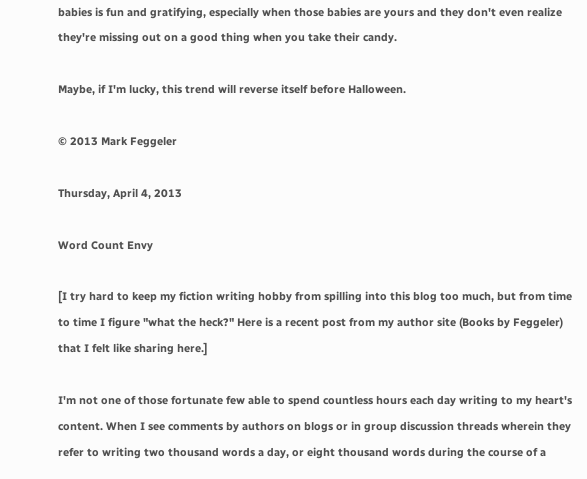babies is fun and gratifying, especially when those babies are yours and they don't even realize they're missing out on a good thing when you take their candy.

Maybe, if I'm lucky, this trend will reverse itself before Halloween.

© 2013 Mark Feggeler

Thursday, April 4, 2013

Word Count Envy

[I try hard to keep my fiction writing hobby from spilling into this blog too much, but from time to time I figure "what the heck?" Here is a recent post from my author site (Books by Feggeler) that I felt like sharing here.]

I'm not one of those fortunate few able to spend countless hours each day writing to my heart's content. When I see comments by authors on blogs or in group discussion threads wherein they refer to writing two thousand words a day, or eight thousand words during the course of a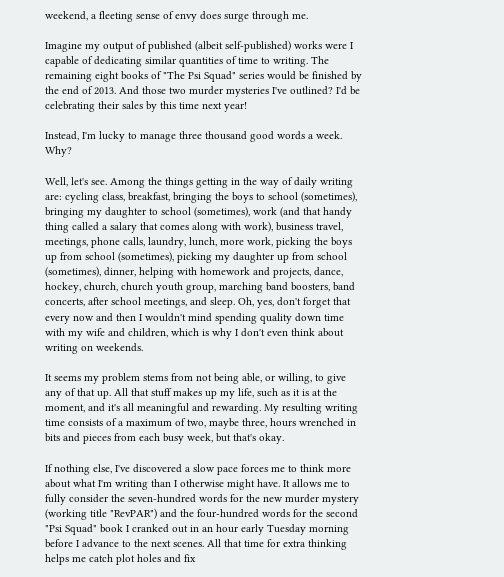weekend, a fleeting sense of envy does surge through me.

Imagine my output of published (albeit self-published) works were I capable of dedicating similar quantities of time to writing. The remaining eight books of "The Psi Squad" series would be finished by the end of 2013. And those two murder mysteries I've outlined? I'd be celebrating their sales by this time next year!

Instead, I'm lucky to manage three thousand good words a week. Why?

Well, let's see. Among the things getting in the way of daily writing are: cycling class, breakfast, bringing the boys to school (sometimes), bringing my daughter to school (sometimes), work (and that handy thing called a salary that comes along with work), business travel, meetings, phone calls, laundry, lunch, more work, picking the boys up from school (sometimes), picking my daughter up from school (sometimes), dinner, helping with homework and projects, dance, hockey, church, church youth group, marching band boosters, band concerts, after school meetings, and sleep. Oh, yes, don't forget that every now and then I wouldn't mind spending quality down time with my wife and children, which is why I don't even think about writing on weekends.

It seems my problem stems from not being able, or willing, to give any of that up. All that stuff makes up my life, such as it is at the moment, and it's all meaningful and rewarding. My resulting writing time consists of a maximum of two, maybe three, hours wrenched in bits and pieces from each busy week, but that's okay.

If nothing else, I've discovered a slow pace forces me to think more about what I'm writing than I otherwise might have. It allows me to fully consider the seven-hundred words for the new murder mystery (working title "RevPAR") and the four-hundred words for the second "Psi Squad" book I cranked out in an hour early Tuesday morning before I advance to the next scenes. All that time for extra thinking helps me catch plot holes and fix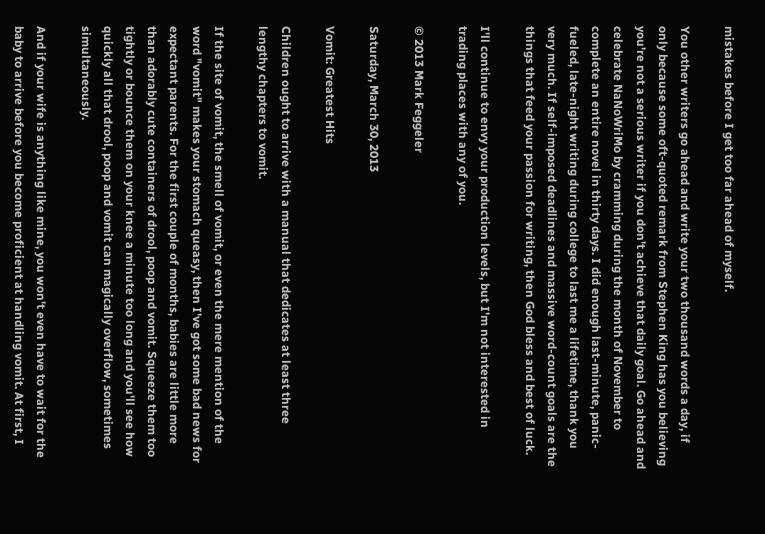mistakes before I get too far ahead of myself.

You other writers go ahead and write your two thousand words a day, if only because some oft-quoted remark from Stephen King has you believing you're not a serious writer if you don't achieve that daily goal. Go ahead and celebrate NaNoWriMo by cramming during the month of November to complete an entire novel in thirty days. I did enough last-minute, panic-fueled, late-night writing during college to last me a lifetime, thank you very much. If self-imposed deadlines and massive word-count goals are the things that feed your passion for writing, then God bless and best of luck.

I'll continue to envy your production levels, but I'm not interested in trading places with any of you.

© 2013 Mark Feggeler

Saturday, March 30, 2013

Vomit: Greatest Hits

Children ought to arrive with a manual that dedicates at least three lengthy chapters to vomit.

If the site of vomit, the smell of vomit, or even the mere mention of the word "vomit" makes your stomach queasy, then I've got some bad news for expectant parents. For the first couple of months, babies are little more than adorably cute containers of drool, poop and vomit. Squeeze them too tightly or bounce them on your knee a minute too long and you'll see how quickly all that drool, poop and vomit can magically overflow, sometimes simultaneously.

And if your wife is anything like mine, you won't even have to wait for the baby to arrive before you become proficient at handling vomit. At first, I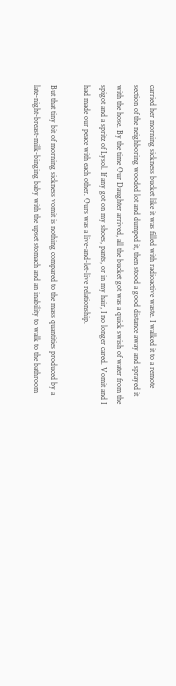carried her morning sickness bucket like it was filled with radioactive waste. I walked it to a remote section of the neighboring wooded lot and dumped it, then stood a good distance away and sprayed it with the hose. By the time Our Daughter arrived, all the bucket got was a quick swish of water from the spigot and a spritz of Lysol. If any got on my shoes, pants, or in my hair, I no longer cared. Vomit and I had made our peace with each other. Ours was a live-and-let-live relationship.

But that tiny bit of morning sickness vomit is nothing compared to the mass quantities produced by a late-night-breast-milk-binging baby with the upset stomach and an inability to walk to the bathroom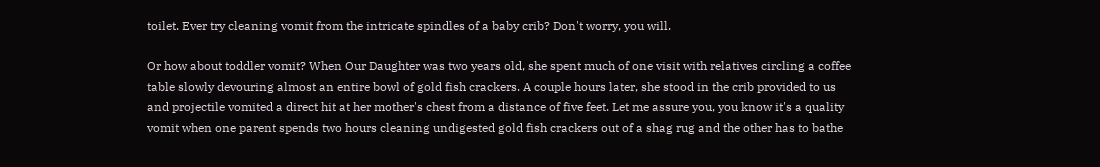toilet. Ever try cleaning vomit from the intricate spindles of a baby crib? Don't worry, you will.

Or how about toddler vomit? When Our Daughter was two years old, she spent much of one visit with relatives circling a coffee table slowly devouring almost an entire bowl of gold fish crackers. A couple hours later, she stood in the crib provided to us and projectile vomited a direct hit at her mother's chest from a distance of five feet. Let me assure you, you know it's a quality vomit when one parent spends two hours cleaning undigested gold fish crackers out of a shag rug and the other has to bathe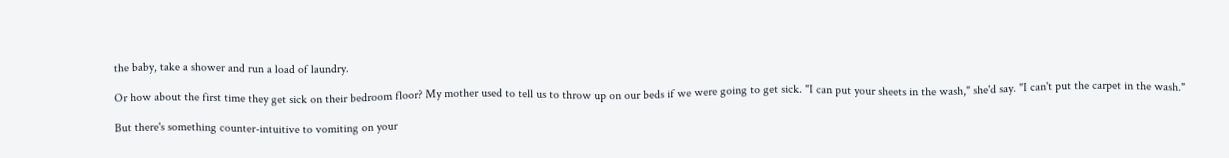the baby, take a shower and run a load of laundry.

Or how about the first time they get sick on their bedroom floor? My mother used to tell us to throw up on our beds if we were going to get sick. "I can put your sheets in the wash," she'd say. "I can't put the carpet in the wash."

But there's something counter-intuitive to vomiting on your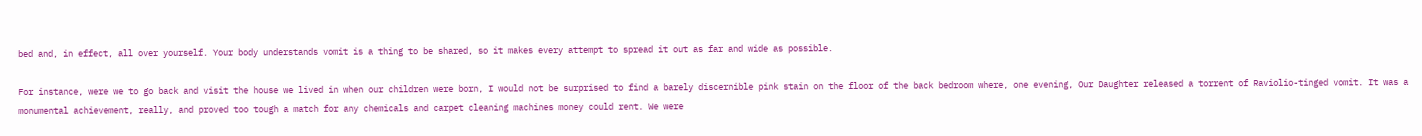bed and, in effect, all over yourself. Your body understands vomit is a thing to be shared, so it makes every attempt to spread it out as far and wide as possible.

For instance, were we to go back and visit the house we lived in when our children were born, I would not be surprised to find a barely discernible pink stain on the floor of the back bedroom where, one evening, Our Daughter released a torrent of Raviolio-tinged vomit. It was a monumental achievement, really, and proved too tough a match for any chemicals and carpet cleaning machines money could rent. We were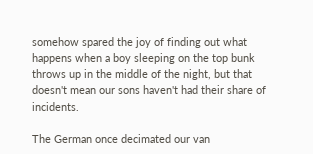somehow spared the joy of finding out what happens when a boy sleeping on the top bunk throws up in the middle of the night, but that doesn't mean our sons haven't had their share of incidents.

The German once decimated our van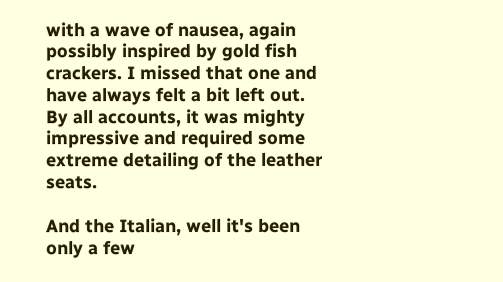with a wave of nausea, again possibly inspired by gold fish crackers. I missed that one and have always felt a bit left out. By all accounts, it was mighty impressive and required some extreme detailing of the leather seats.

And the Italian, well it's been only a few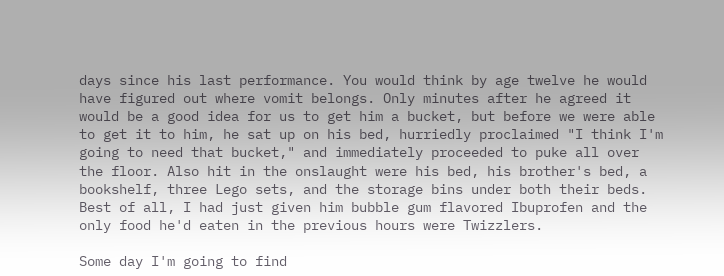days since his last performance. You would think by age twelve he would have figured out where vomit belongs. Only minutes after he agreed it would be a good idea for us to get him a bucket, but before we were able to get it to him, he sat up on his bed, hurriedly proclaimed "I think I'm going to need that bucket," and immediately proceeded to puke all over the floor. Also hit in the onslaught were his bed, his brother's bed, a bookshelf, three Lego sets, and the storage bins under both their beds. Best of all, I had just given him bubble gum flavored Ibuprofen and the only food he'd eaten in the previous hours were Twizzlers.

Some day I'm going to find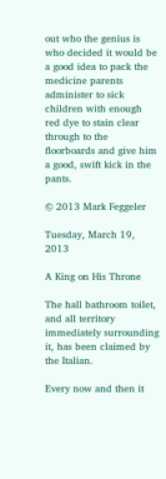out who the genius is who decided it would be a good idea to pack the medicine parents administer to sick children with enough red dye to stain clear through to the floorboards and give him a good, swift kick in the pants.

© 2013 Mark Feggeler

Tuesday, March 19, 2013

A King on His Throne

The hall bathroom toilet, and all territory immediately surrounding it, has been claimed by the Italian.

Every now and then it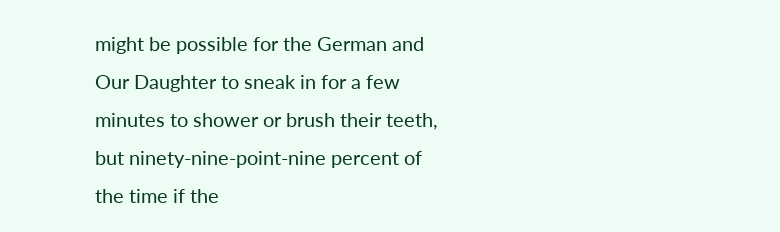might be possible for the German and Our Daughter to sneak in for a few minutes to shower or brush their teeth, but ninety-nine-point-nine percent of the time if the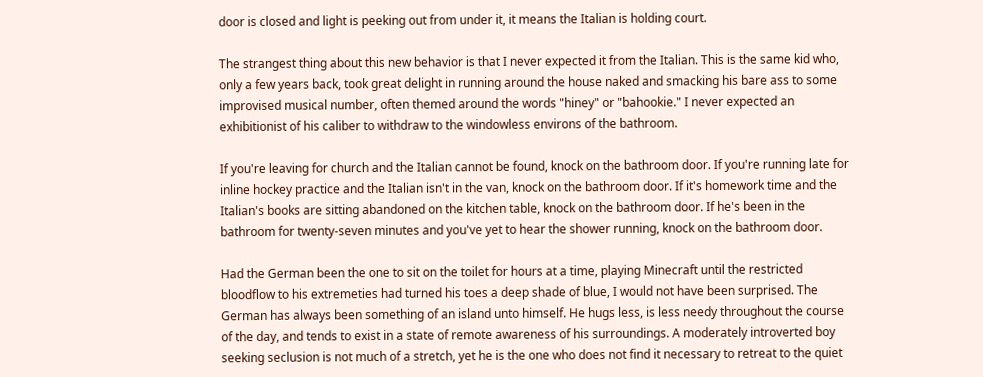door is closed and light is peeking out from under it, it means the Italian is holding court.

The strangest thing about this new behavior is that I never expected it from the Italian. This is the same kid who, only a few years back, took great delight in running around the house naked and smacking his bare ass to some improvised musical number, often themed around the words "hiney" or "bahookie." I never expected an exhibitionist of his caliber to withdraw to the windowless environs of the bathroom.

If you're leaving for church and the Italian cannot be found, knock on the bathroom door. If you're running late for inline hockey practice and the Italian isn't in the van, knock on the bathroom door. If it's homework time and the Italian's books are sitting abandoned on the kitchen table, knock on the bathroom door. If he's been in the bathroom for twenty-seven minutes and you've yet to hear the shower running, knock on the bathroom door.

Had the German been the one to sit on the toilet for hours at a time, playing Minecraft until the restricted bloodflow to his extremeties had turned his toes a deep shade of blue, I would not have been surprised. The German has always been something of an island unto himself. He hugs less, is less needy throughout the course of the day, and tends to exist in a state of remote awareness of his surroundings. A moderately introverted boy seeking seclusion is not much of a stretch, yet he is the one who does not find it necessary to retreat to the quiet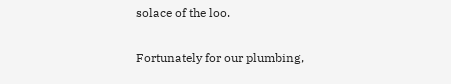solace of the loo.

Fortunately for our plumbing,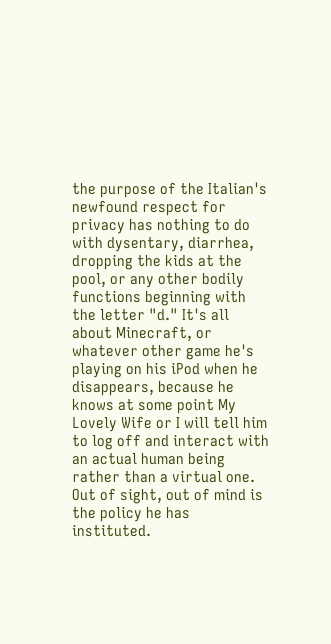the purpose of the Italian's newfound respect for privacy has nothing to do with dysentary, diarrhea, dropping the kids at the pool, or any other bodily functions beginning with the letter "d." It's all about Minecraft, or whatever other game he's playing on his iPod when he disappears, because he knows at some point My Lovely Wife or I will tell him to log off and interact with an actual human being rather than a virtual one. Out of sight, out of mind is the policy he has instituted.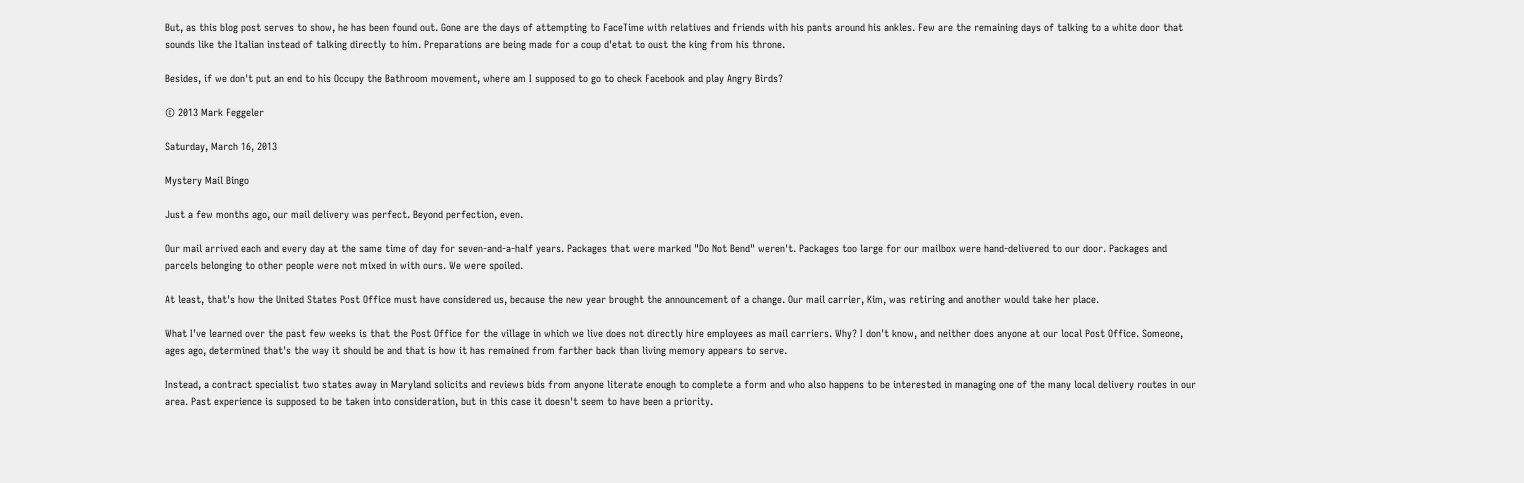But, as this blog post serves to show, he has been found out. Gone are the days of attempting to FaceTime with relatives and friends with his pants around his ankles. Few are the remaining days of talking to a white door that sounds like the Italian instead of talking directly to him. Preparations are being made for a coup d'etat to oust the king from his throne.

Besides, if we don't put an end to his Occupy the Bathroom movement, where am I supposed to go to check Facebook and play Angry Birds?

© 2013 Mark Feggeler

Saturday, March 16, 2013

Mystery Mail Bingo

Just a few months ago, our mail delivery was perfect. Beyond perfection, even.

Our mail arrived each and every day at the same time of day for seven-and-a-half years. Packages that were marked "Do Not Bend" weren't. Packages too large for our mailbox were hand-delivered to our door. Packages and parcels belonging to other people were not mixed in with ours. We were spoiled.

At least, that's how the United States Post Office must have considered us, because the new year brought the announcement of a change. Our mail carrier, Kim, was retiring and another would take her place.

What I've learned over the past few weeks is that the Post Office for the village in which we live does not directly hire employees as mail carriers. Why? I don't know, and neither does anyone at our local Post Office. Someone, ages ago, determined that's the way it should be and that is how it has remained from farther back than living memory appears to serve.

Instead, a contract specialist two states away in Maryland solicits and reviews bids from anyone literate enough to complete a form and who also happens to be interested in managing one of the many local delivery routes in our area. Past experience is supposed to be taken into consideration, but in this case it doesn't seem to have been a priority.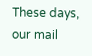These days, our mail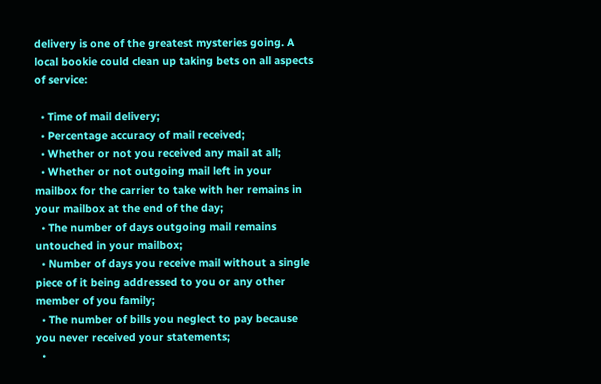delivery is one of the greatest mysteries going. A local bookie could clean up taking bets on all aspects of service:

  • Time of mail delivery;
  • Percentage accuracy of mail received;
  • Whether or not you received any mail at all;
  • Whether or not outgoing mail left in your mailbox for the carrier to take with her remains in your mailbox at the end of the day;
  • The number of days outgoing mail remains untouched in your mailbox;
  • Number of days you receive mail without a single piece of it being addressed to you or any other member of you family;
  • The number of bills you neglect to pay because you never received your statements;
  •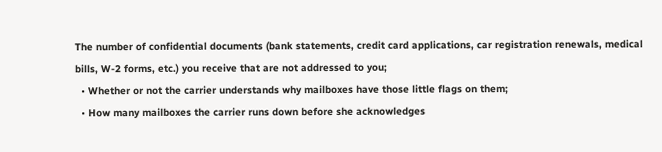The number of confidential documents (bank statements, credit card applications, car registration renewals, medical bills, W-2 forms, etc.) you receive that are not addressed to you;
  • Whether or not the carrier understands why mailboxes have those little flags on them;
  • How many mailboxes the carrier runs down before she acknowledges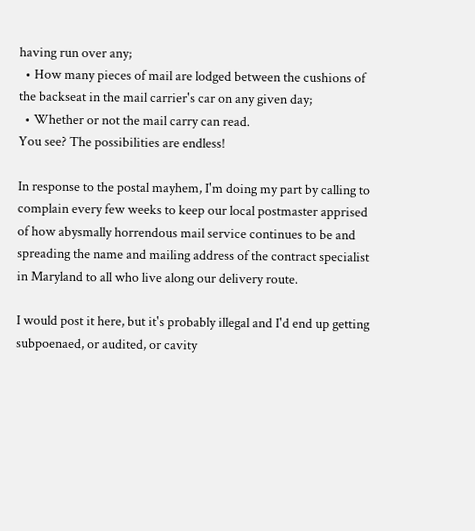having run over any;
  • How many pieces of mail are lodged between the cushions of the backseat in the mail carrier's car on any given day;
  • Whether or not the mail carry can read.
You see? The possibilities are endless!

In response to the postal mayhem, I'm doing my part by calling to complain every few weeks to keep our local postmaster apprised of how abysmally horrendous mail service continues to be and spreading the name and mailing address of the contract specialist in Maryland to all who live along our delivery route.

I would post it here, but it's probably illegal and I'd end up getting subpoenaed, or audited, or cavity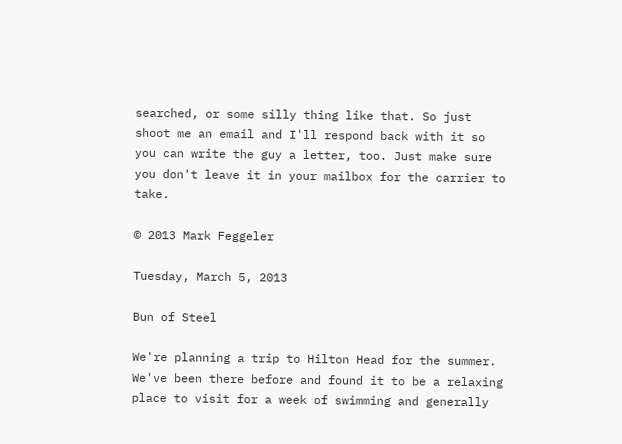searched, or some silly thing like that. So just shoot me an email and I'll respond back with it so you can write the guy a letter, too. Just make sure you don't leave it in your mailbox for the carrier to take.

© 2013 Mark Feggeler

Tuesday, March 5, 2013

Bun of Steel

We're planning a trip to Hilton Head for the summer. We've been there before and found it to be a relaxing place to visit for a week of swimming and generally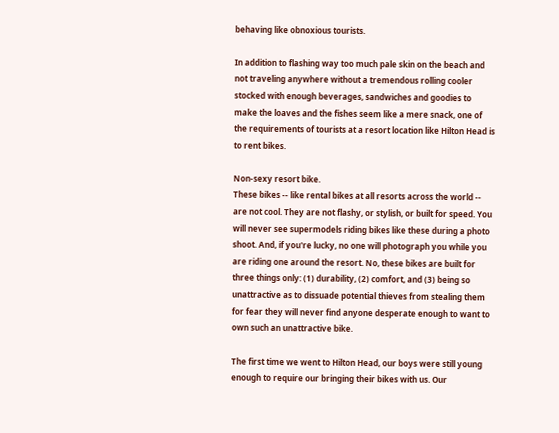behaving like obnoxious tourists.

In addition to flashing way too much pale skin on the beach and not traveling anywhere without a tremendous rolling cooler stocked with enough beverages, sandwiches and goodies to make the loaves and the fishes seem like a mere snack, one of the requirements of tourists at a resort location like Hilton Head is to rent bikes.

Non-sexy resort bike.
These bikes -- like rental bikes at all resorts across the world -- are not cool. They are not flashy, or stylish, or built for speed. You will never see supermodels riding bikes like these during a photo shoot. And, if you're lucky, no one will photograph you while you are riding one around the resort. No, these bikes are built for three things only: (1) durability, (2) comfort, and (3) being so unattractive as to dissuade potential thieves from stealing them for fear they will never find anyone desperate enough to want to own such an unattractive bike.

The first time we went to Hilton Head, our boys were still young enough to require our bringing their bikes with us. Our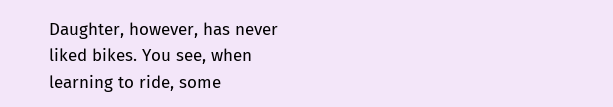Daughter, however, has never liked bikes. You see, when learning to ride, some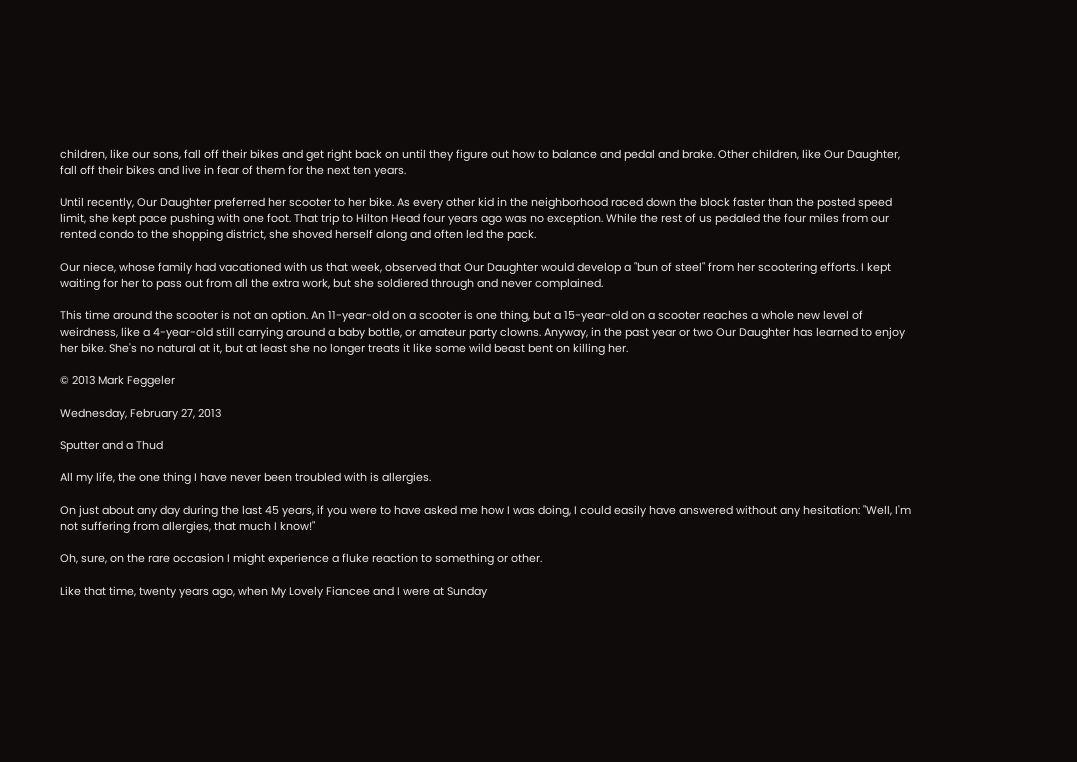children, like our sons, fall off their bikes and get right back on until they figure out how to balance and pedal and brake. Other children, like Our Daughter, fall off their bikes and live in fear of them for the next ten years.

Until recently, Our Daughter preferred her scooter to her bike. As every other kid in the neighborhood raced down the block faster than the posted speed limit, she kept pace pushing with one foot. That trip to Hilton Head four years ago was no exception. While the rest of us pedaled the four miles from our rented condo to the shopping district, she shoved herself along and often led the pack.

Our niece, whose family had vacationed with us that week, observed that Our Daughter would develop a "bun of steel" from her scootering efforts. I kept waiting for her to pass out from all the extra work, but she soldiered through and never complained.

This time around the scooter is not an option. An 11-year-old on a scooter is one thing, but a 15-year-old on a scooter reaches a whole new level of weirdness, like a 4-year-old still carrying around a baby bottle, or amateur party clowns. Anyway, in the past year or two Our Daughter has learned to enjoy her bike. She's no natural at it, but at least she no longer treats it like some wild beast bent on killing her.

© 2013 Mark Feggeler

Wednesday, February 27, 2013

Sputter and a Thud

All my life, the one thing I have never been troubled with is allergies.

On just about any day during the last 45 years, if you were to have asked me how I was doing, I could easily have answered without any hesitation: "Well, I'm not suffering from allergies, that much I know!"

Oh, sure, on the rare occasion I might experience a fluke reaction to something or other.

Like that time, twenty years ago, when My Lovely Fiancee and I were at Sunday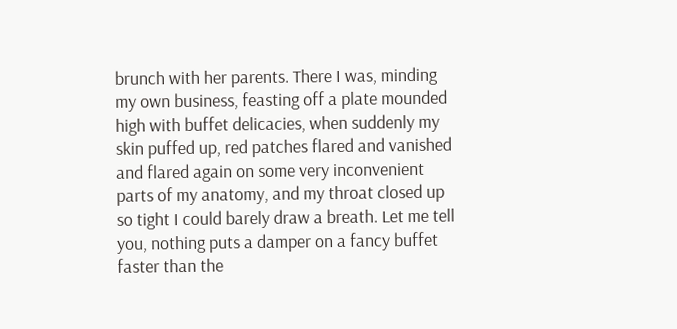brunch with her parents. There I was, minding my own business, feasting off a plate mounded high with buffet delicacies, when suddenly my skin puffed up, red patches flared and vanished and flared again on some very inconvenient parts of my anatomy, and my throat closed up so tight I could barely draw a breath. Let me tell you, nothing puts a damper on a fancy buffet faster than the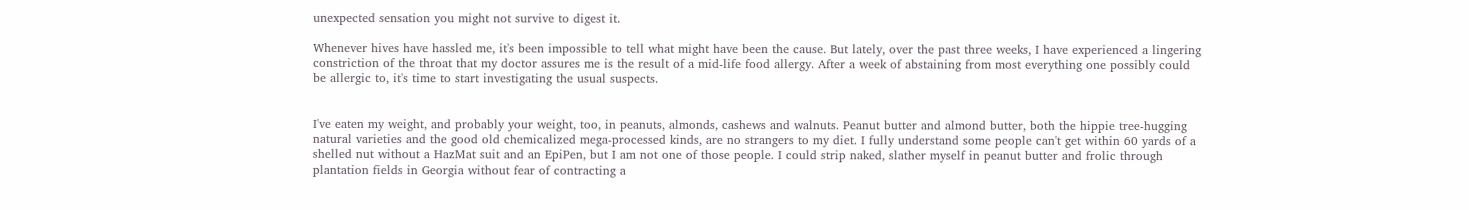unexpected sensation you might not survive to digest it.

Whenever hives have hassled me, it's been impossible to tell what might have been the cause. But lately, over the past three weeks, I have experienced a lingering constriction of the throat that my doctor assures me is the result of a mid-life food allergy. After a week of abstaining from most everything one possibly could be allergic to, it's time to start investigating the usual suspects.


I've eaten my weight, and probably your weight, too, in peanuts, almonds, cashews and walnuts. Peanut butter and almond butter, both the hippie tree-hugging natural varieties and the good old chemicalized mega-processed kinds, are no strangers to my diet. I fully understand some people can't get within 60 yards of a shelled nut without a HazMat suit and an EpiPen, but I am not one of those people. I could strip naked, slather myself in peanut butter and frolic through plantation fields in Georgia without fear of contracting a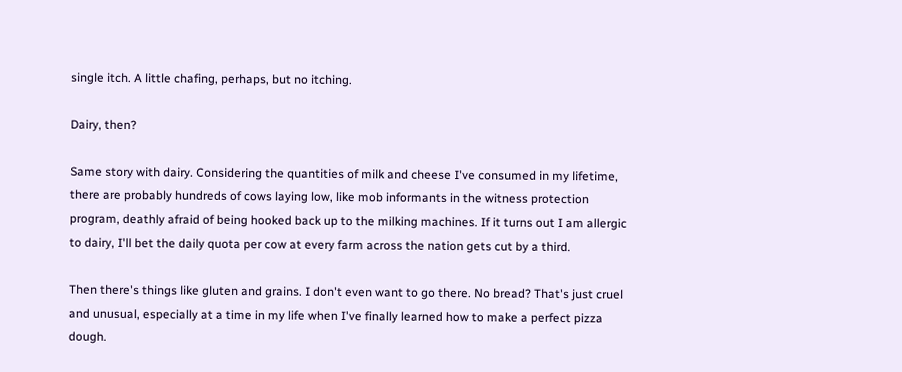single itch. A little chafing, perhaps, but no itching.

Dairy, then?

Same story with dairy. Considering the quantities of milk and cheese I've consumed in my lifetime, there are probably hundreds of cows laying low, like mob informants in the witness protection program, deathly afraid of being hooked back up to the milking machines. If it turns out I am allergic to dairy, I'll bet the daily quota per cow at every farm across the nation gets cut by a third.

Then there's things like gluten and grains. I don't even want to go there. No bread? That's just cruel and unusual, especially at a time in my life when I've finally learned how to make a perfect pizza dough.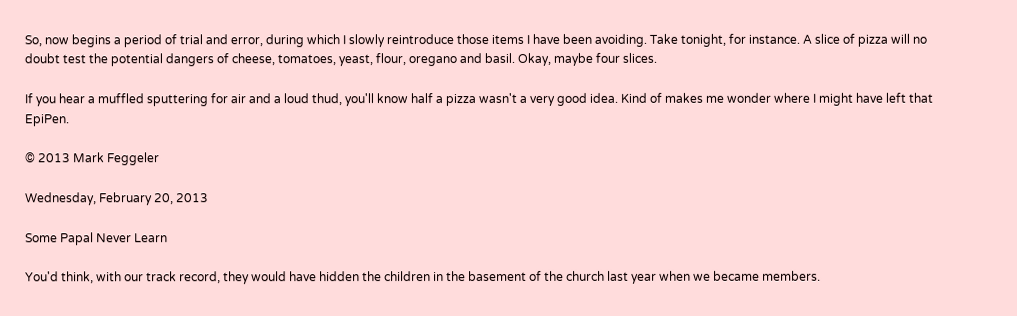So, now begins a period of trial and error, during which I slowly reintroduce those items I have been avoiding. Take tonight, for instance. A slice of pizza will no doubt test the potential dangers of cheese, tomatoes, yeast, flour, oregano and basil. Okay, maybe four slices.

If you hear a muffled sputtering for air and a loud thud, you'll know half a pizza wasn't a very good idea. Kind of makes me wonder where I might have left that EpiPen.

© 2013 Mark Feggeler

Wednesday, February 20, 2013

Some Papal Never Learn

You'd think, with our track record, they would have hidden the children in the basement of the church last year when we became members.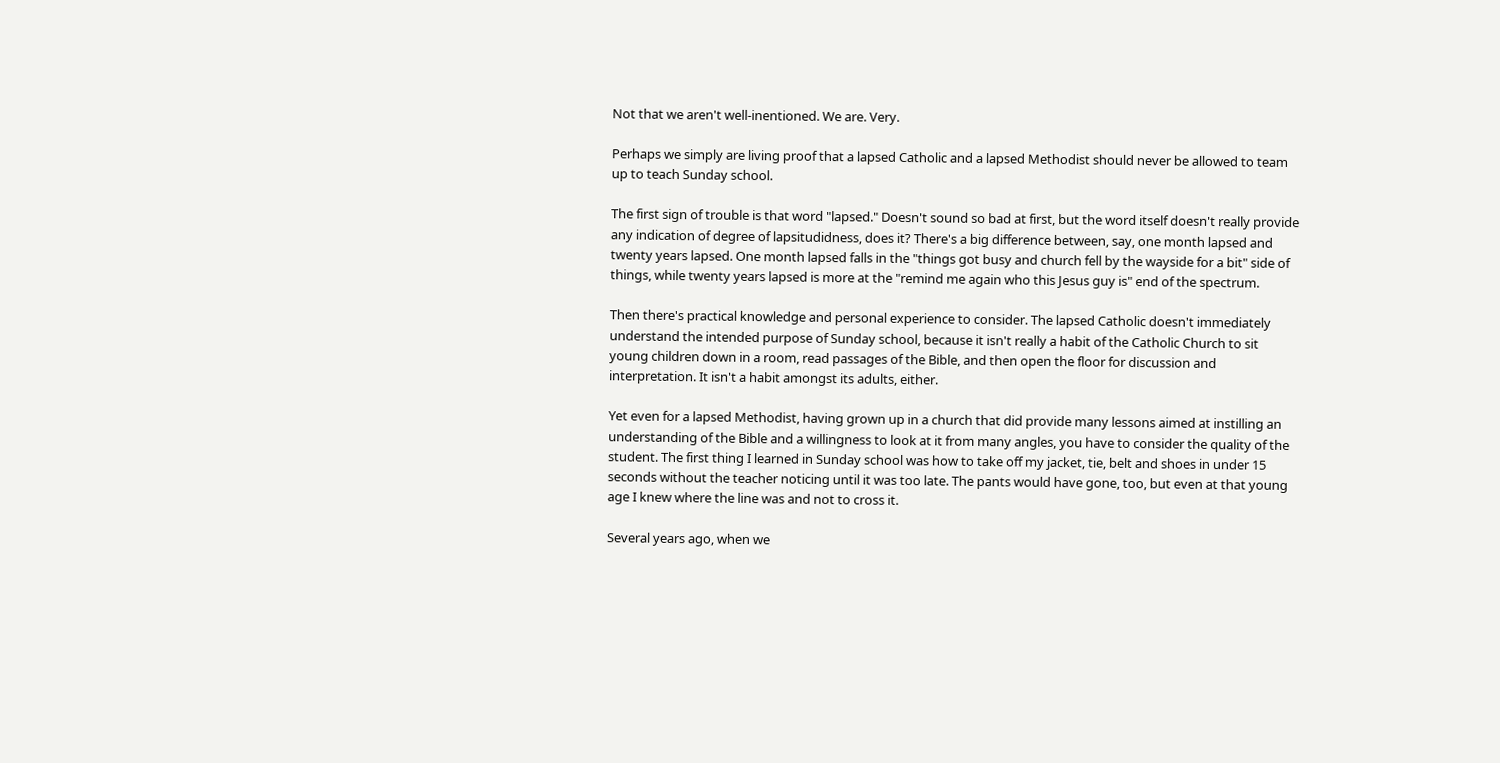Not that we aren't well-inentioned. We are. Very.

Perhaps we simply are living proof that a lapsed Catholic and a lapsed Methodist should never be allowed to team up to teach Sunday school.

The first sign of trouble is that word "lapsed." Doesn't sound so bad at first, but the word itself doesn't really provide any indication of degree of lapsitudidness, does it? There's a big difference between, say, one month lapsed and twenty years lapsed. One month lapsed falls in the "things got busy and church fell by the wayside for a bit" side of things, while twenty years lapsed is more at the "remind me again who this Jesus guy is" end of the spectrum.

Then there's practical knowledge and personal experience to consider. The lapsed Catholic doesn't immediately understand the intended purpose of Sunday school, because it isn't really a habit of the Catholic Church to sit young children down in a room, read passages of the Bible, and then open the floor for discussion and interpretation. It isn't a habit amongst its adults, either.

Yet even for a lapsed Methodist, having grown up in a church that did provide many lessons aimed at instilling an understanding of the Bible and a willingness to look at it from many angles, you have to consider the quality of the student. The first thing I learned in Sunday school was how to take off my jacket, tie, belt and shoes in under 15 seconds without the teacher noticing until it was too late. The pants would have gone, too, but even at that young age I knew where the line was and not to cross it.

Several years ago, when we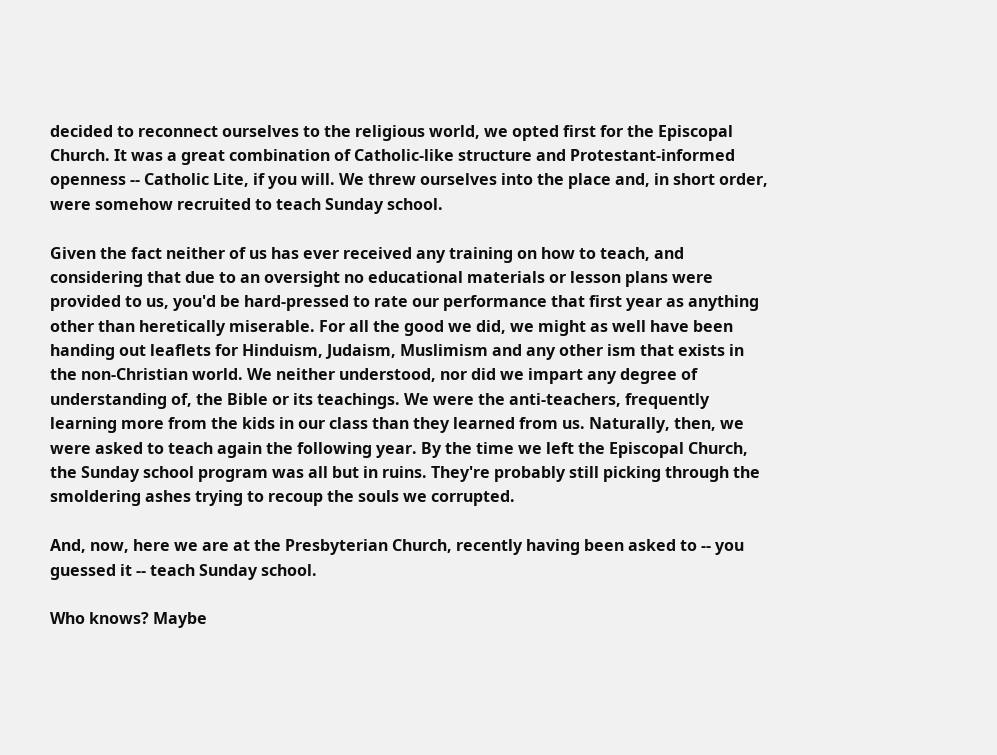decided to reconnect ourselves to the religious world, we opted first for the Episcopal Church. It was a great combination of Catholic-like structure and Protestant-informed openness -- Catholic Lite, if you will. We threw ourselves into the place and, in short order, were somehow recruited to teach Sunday school.

Given the fact neither of us has ever received any training on how to teach, and considering that due to an oversight no educational materials or lesson plans were provided to us, you'd be hard-pressed to rate our performance that first year as anything other than heretically miserable. For all the good we did, we might as well have been handing out leaflets for Hinduism, Judaism, Muslimism and any other ism that exists in the non-Christian world. We neither understood, nor did we impart any degree of understanding of, the Bible or its teachings. We were the anti-teachers, frequently learning more from the kids in our class than they learned from us. Naturally, then, we were asked to teach again the following year. By the time we left the Episcopal Church, the Sunday school program was all but in ruins. They're probably still picking through the smoldering ashes trying to recoup the souls we corrupted.

And, now, here we are at the Presbyterian Church, recently having been asked to -- you guessed it -- teach Sunday school.

Who knows? Maybe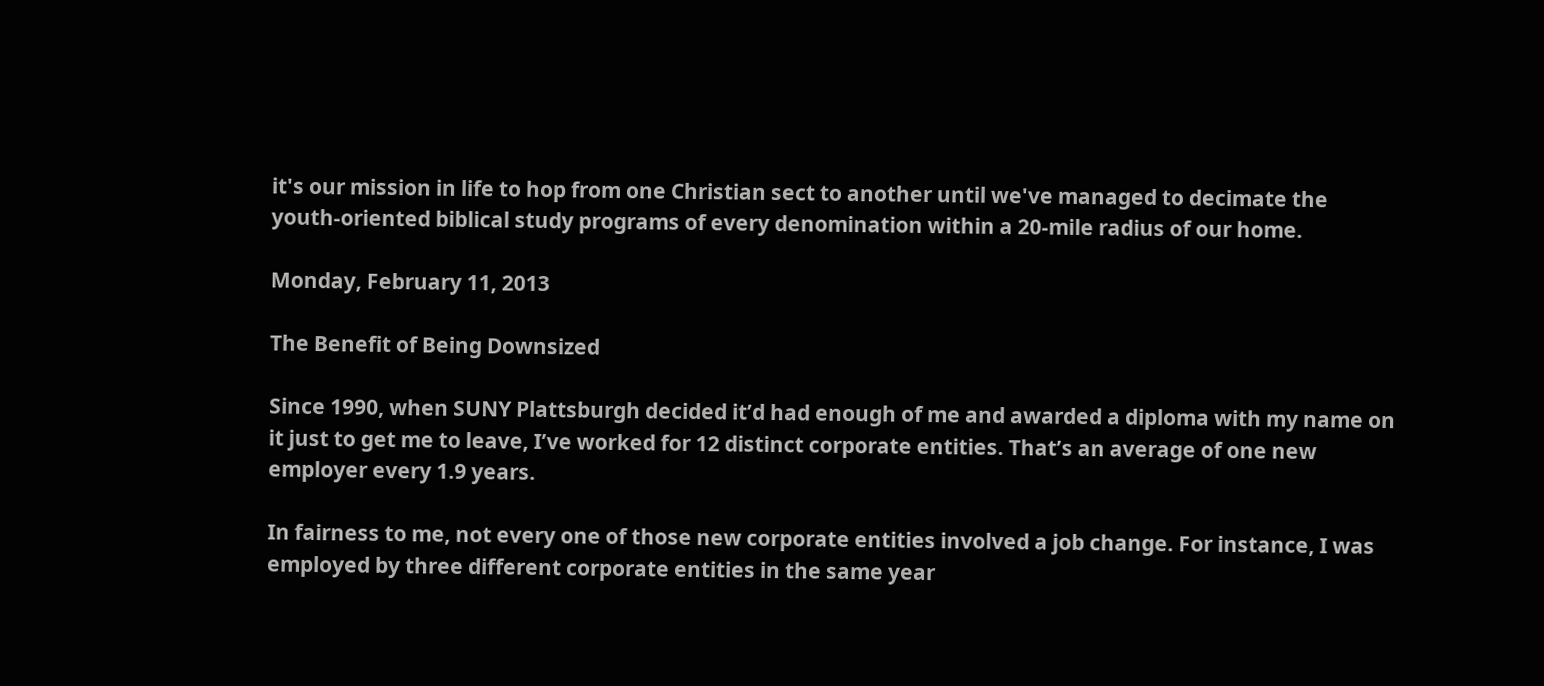it's our mission in life to hop from one Christian sect to another until we've managed to decimate the youth-oriented biblical study programs of every denomination within a 20-mile radius of our home.

Monday, February 11, 2013

The Benefit of Being Downsized

Since 1990, when SUNY Plattsburgh decided it’d had enough of me and awarded a diploma with my name on it just to get me to leave, I’ve worked for 12 distinct corporate entities. That’s an average of one new employer every 1.9 years.

In fairness to me, not every one of those new corporate entities involved a job change. For instance, I was employed by three different corporate entities in the same year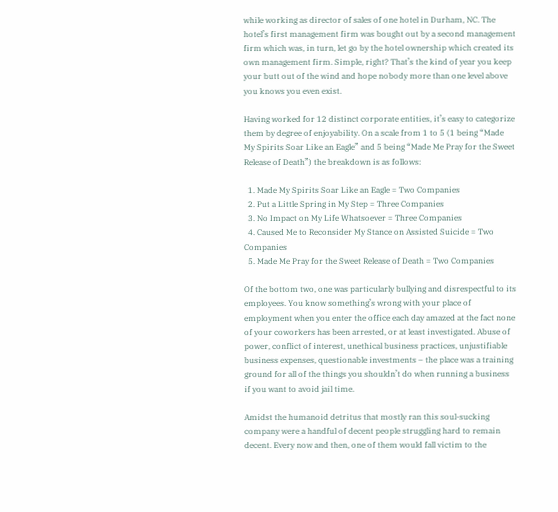while working as director of sales of one hotel in Durham, NC. The hotel’s first management firm was bought out by a second management firm which was, in turn, let go by the hotel ownership which created its own management firm. Simple, right? That’s the kind of year you keep your butt out of the wind and hope nobody more than one level above you knows you even exist.

Having worked for 12 distinct corporate entities, it’s easy to categorize them by degree of enjoyability. On a scale from 1 to 5 (1 being “Made My Spirits Soar Like an Eagle” and 5 being “Made Me Pray for the Sweet Release of Death”) the breakdown is as follows:

  1. Made My Spirits Soar Like an Eagle = Two Companies
  2. Put a Little Spring in My Step = Three Companies
  3. No Impact on My Life Whatsoever = Three Companies
  4. Caused Me to Reconsider My Stance on Assisted Suicide = Two Companies
  5. Made Me Pray for the Sweet Release of Death = Two Companies

Of the bottom two, one was particularly bullying and disrespectful to its employees. You know something’s wrong with your place of employment when you enter the office each day amazed at the fact none of your coworkers has been arrested, or at least investigated. Abuse of power, conflict of interest, unethical business practices, unjustifiable business expenses, questionable investments – the place was a training ground for all of the things you shouldn’t do when running a business if you want to avoid jail time.

Amidst the humanoid detritus that mostly ran this soul-sucking company were a handful of decent people struggling hard to remain decent. Every now and then, one of them would fall victim to the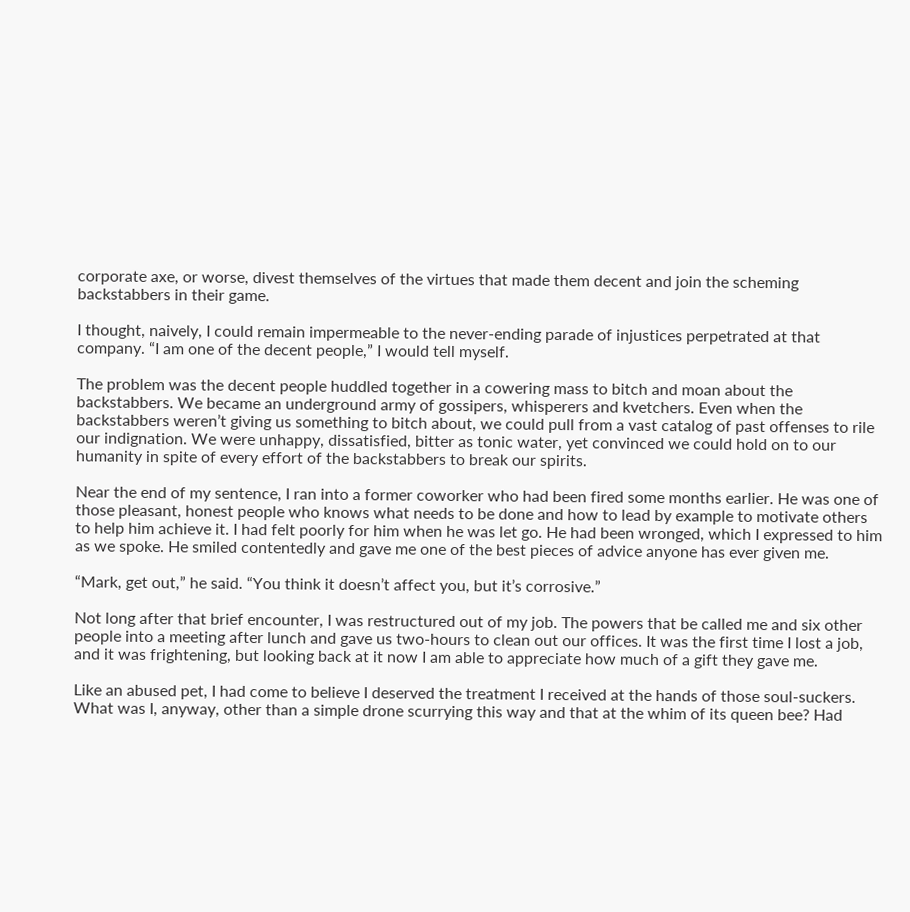corporate axe, or worse, divest themselves of the virtues that made them decent and join the scheming backstabbers in their game.

I thought, naively, I could remain impermeable to the never-ending parade of injustices perpetrated at that company. “I am one of the decent people,” I would tell myself.

The problem was the decent people huddled together in a cowering mass to bitch and moan about the backstabbers. We became an underground army of gossipers, whisperers and kvetchers. Even when the backstabbers weren’t giving us something to bitch about, we could pull from a vast catalog of past offenses to rile our indignation. We were unhappy, dissatisfied, bitter as tonic water, yet convinced we could hold on to our humanity in spite of every effort of the backstabbers to break our spirits.

Near the end of my sentence, I ran into a former coworker who had been fired some months earlier. He was one of those pleasant, honest people who knows what needs to be done and how to lead by example to motivate others to help him achieve it. I had felt poorly for him when he was let go. He had been wronged, which I expressed to him as we spoke. He smiled contentedly and gave me one of the best pieces of advice anyone has ever given me.

“Mark, get out,” he said. “You think it doesn’t affect you, but it’s corrosive.”

Not long after that brief encounter, I was restructured out of my job. The powers that be called me and six other people into a meeting after lunch and gave us two-hours to clean out our offices. It was the first time I lost a job, and it was frightening, but looking back at it now I am able to appreciate how much of a gift they gave me.

Like an abused pet, I had come to believe I deserved the treatment I received at the hands of those soul-suckers. What was I, anyway, other than a simple drone scurrying this way and that at the whim of its queen bee? Had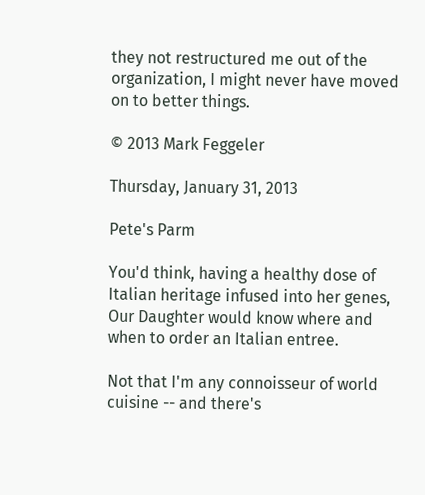they not restructured me out of the organization, I might never have moved on to better things.

© 2013 Mark Feggeler

Thursday, January 31, 2013

Pete's Parm

You'd think, having a healthy dose of Italian heritage infused into her genes, Our Daughter would know where and when to order an Italian entree.

Not that I'm any connoisseur of world cuisine -- and there's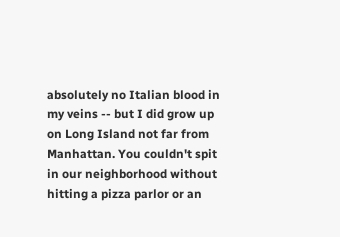absolutely no Italian blood in my veins -- but I did grow up on Long Island not far from Manhattan. You couldn't spit in our neighborhood without hitting a pizza parlor or an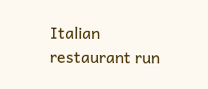Italian restaurant run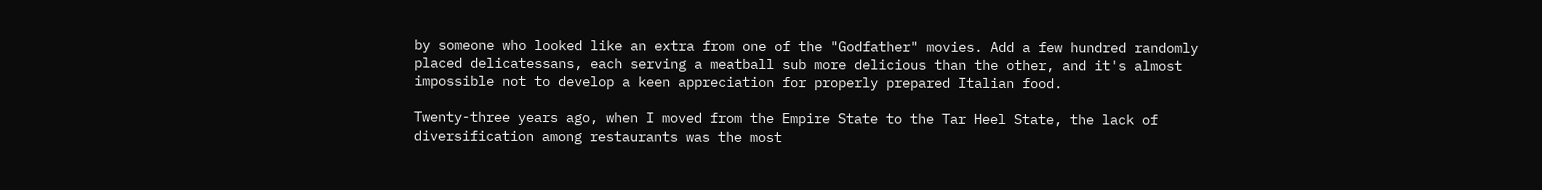by someone who looked like an extra from one of the "Godfather" movies. Add a few hundred randomly placed delicatessans, each serving a meatball sub more delicious than the other, and it's almost impossible not to develop a keen appreciation for properly prepared Italian food.

Twenty-three years ago, when I moved from the Empire State to the Tar Heel State, the lack of diversification among restaurants was the most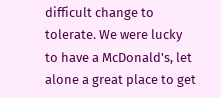difficult change to tolerate. We were lucky to have a McDonald's, let alone a great place to get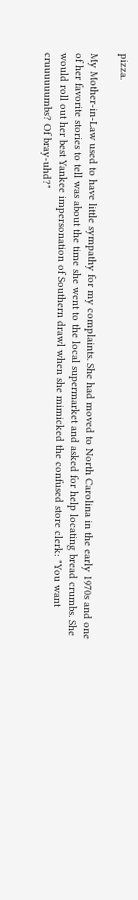pizza.

My Mother-in-Law used to have little sympathy for my complaints. She had moved to North Carolina in the early 1970s and one of her favorite stories to tell was about the time she went to the local supermarket and asked for help locating bread crumbs. She would roll out her best Yankee impersonation of Southern drawl when she mimicked the confused store clerk: "You want cruuuuuumbs? Of bray-uhd?"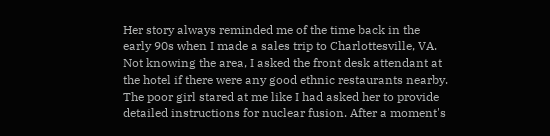Her story always reminded me of the time back in the early 90s when I made a sales trip to Charlottesville, VA. Not knowing the area, I asked the front desk attendant at the hotel if there were any good ethnic restaurants nearby. The poor girl stared at me like I had asked her to provide detailed instructions for nuclear fusion. After a moment's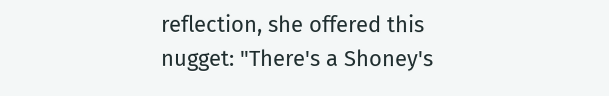reflection, she offered this nugget: "There's a Shoney's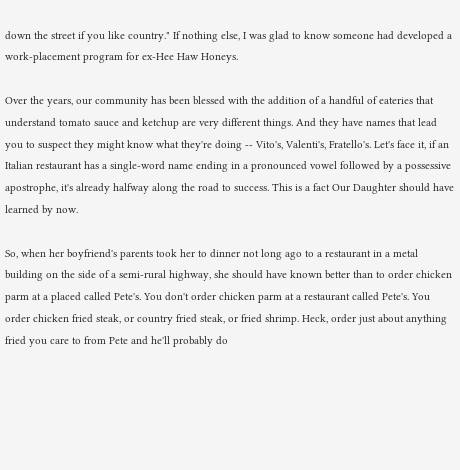down the street if you like country." If nothing else, I was glad to know someone had developed a work-placement program for ex-Hee Haw Honeys.

Over the years, our community has been blessed with the addition of a handful of eateries that understand tomato sauce and ketchup are very different things. And they have names that lead you to suspect they might know what they're doing -- Vito's, Valenti's, Fratello's. Let's face it, if an Italian restaurant has a single-word name ending in a pronounced vowel followed by a possessive apostrophe, it's already halfway along the road to success. This is a fact Our Daughter should have learned by now.

So, when her boyfriend's parents took her to dinner not long ago to a restaurant in a metal building on the side of a semi-rural highway, she should have known better than to order chicken parm at a placed called Pete's. You don't order chicken parm at a restaurant called Pete's. You order chicken fried steak, or country fried steak, or fried shrimp. Heck, order just about anything fried you care to from Pete and he'll probably do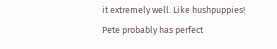it extremely well. Like hushpuppies! Pete probably has perfect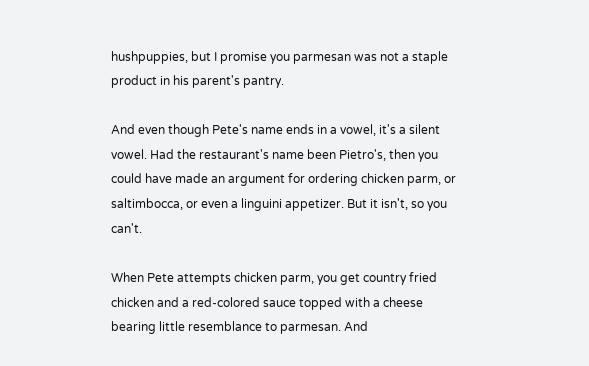hushpuppies, but I promise you parmesan was not a staple product in his parent's pantry.

And even though Pete's name ends in a vowel, it's a silent vowel. Had the restaurant's name been Pietro's, then you could have made an argument for ordering chicken parm, or saltimbocca, or even a linguini appetizer. But it isn't, so you can't.

When Pete attempts chicken parm, you get country fried chicken and a red-colored sauce topped with a cheese bearing little resemblance to parmesan. And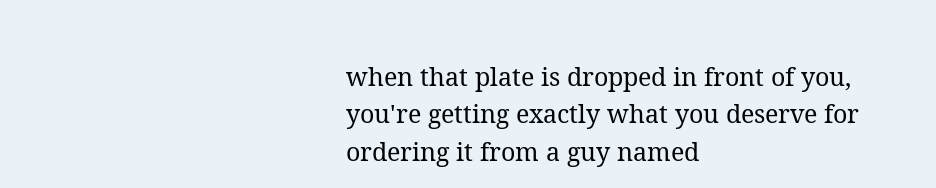when that plate is dropped in front of you, you're getting exactly what you deserve for ordering it from a guy named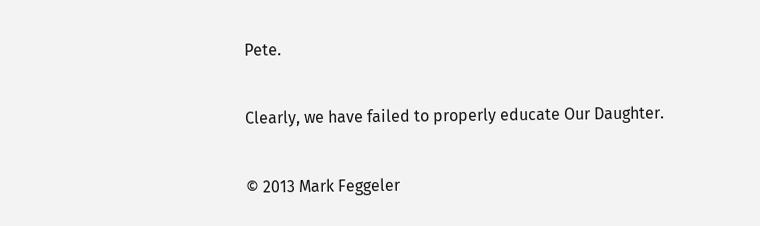Pete.

Clearly, we have failed to properly educate Our Daughter.

© 2013 Mark Feggeler